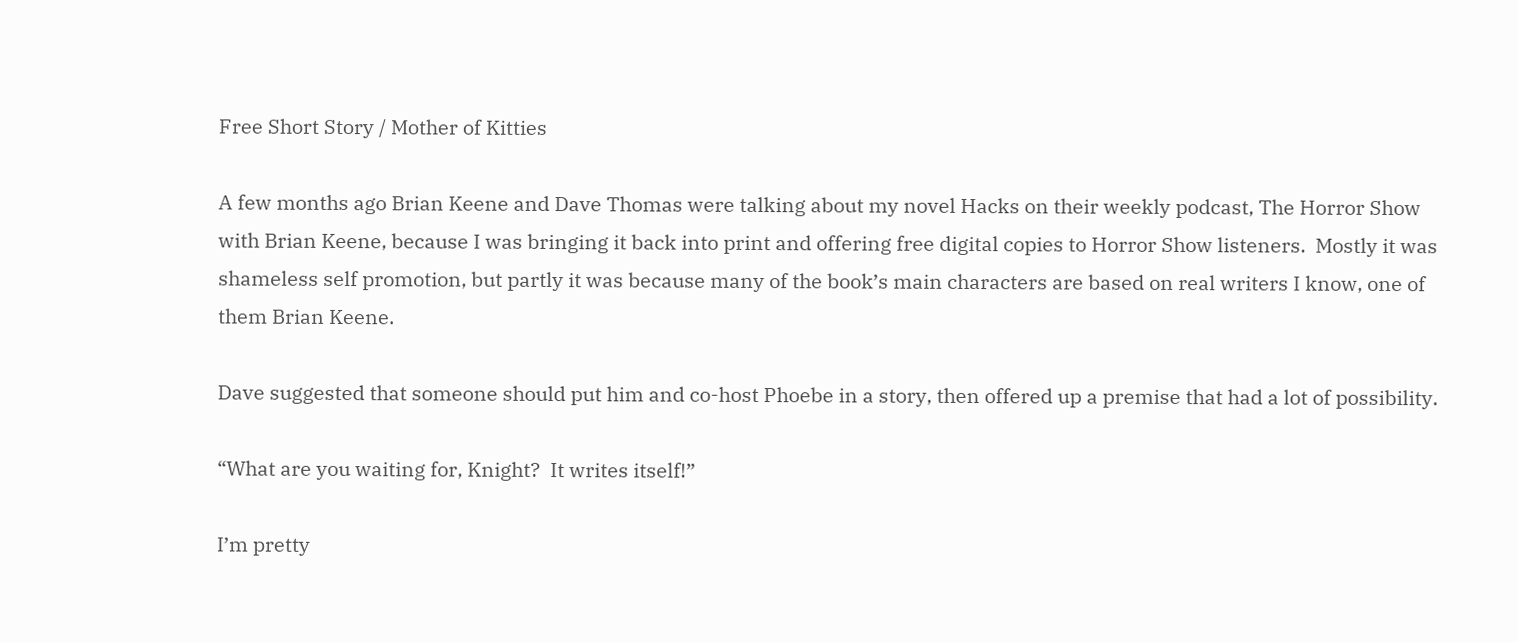Free Short Story / Mother of Kitties

A few months ago Brian Keene and Dave Thomas were talking about my novel Hacks on their weekly podcast, The Horror Show with Brian Keene, because I was bringing it back into print and offering free digital copies to Horror Show listeners.  Mostly it was shameless self promotion, but partly it was because many of the book’s main characters are based on real writers I know, one of them Brian Keene.

Dave suggested that someone should put him and co-host Phoebe in a story, then offered up a premise that had a lot of possibility.

“What are you waiting for, Knight?  It writes itself!”

I’m pretty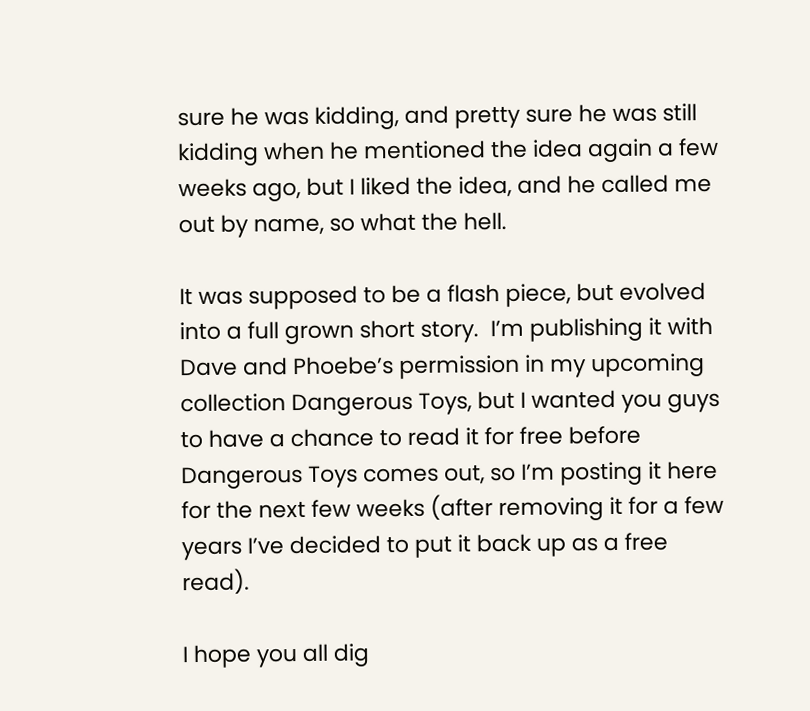sure he was kidding, and pretty sure he was still kidding when he mentioned the idea again a few weeks ago, but I liked the idea, and he called me out by name, so what the hell.

It was supposed to be a flash piece, but evolved into a full grown short story.  I’m publishing it with Dave and Phoebe’s permission in my upcoming collection Dangerous Toys, but I wanted you guys to have a chance to read it for free before Dangerous Toys comes out, so I’m posting it here for the next few weeks (after removing it for a few years I’ve decided to put it back up as a free read).

I hope you all dig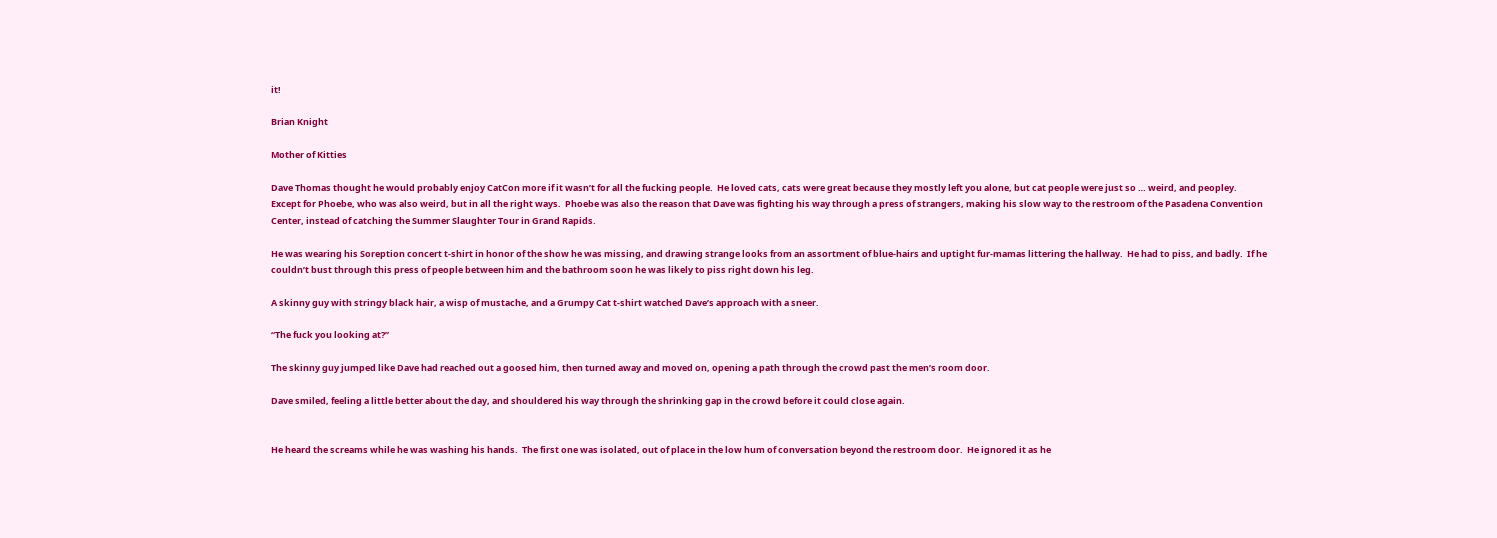it!

Brian Knight

Mother of Kitties

Dave Thomas thought he would probably enjoy CatCon more if it wasn’t for all the fucking people.  He loved cats, cats were great because they mostly left you alone, but cat people were just so … weird, and peopley.  Except for Phoebe, who was also weird, but in all the right ways.  Phoebe was also the reason that Dave was fighting his way through a press of strangers, making his slow way to the restroom of the Pasadena Convention Center, instead of catching the Summer Slaughter Tour in Grand Rapids.

He was wearing his Soreption concert t-shirt in honor of the show he was missing, and drawing strange looks from an assortment of blue-hairs and uptight fur-mamas littering the hallway.  He had to piss, and badly.  If he couldn’t bust through this press of people between him and the bathroom soon he was likely to piss right down his leg.

A skinny guy with stringy black hair, a wisp of mustache, and a Grumpy Cat t-shirt watched Dave’s approach with a sneer.

“The fuck you looking at?”

The skinny guy jumped like Dave had reached out a goosed him, then turned away and moved on, opening a path through the crowd past the men’s room door.

Dave smiled, feeling a little better about the day, and shouldered his way through the shrinking gap in the crowd before it could close again.


He heard the screams while he was washing his hands.  The first one was isolated, out of place in the low hum of conversation beyond the restroom door.  He ignored it as he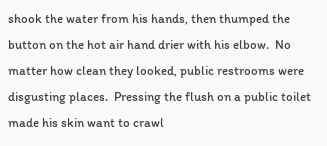shook the water from his hands, then thumped the button on the hot air hand drier with his elbow.  No matter how clean they looked, public restrooms were disgusting places.  Pressing the flush on a public toilet made his skin want to crawl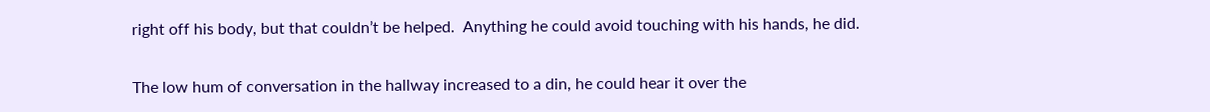right off his body, but that couldn’t be helped.  Anything he could avoid touching with his hands, he did.

The low hum of conversation in the hallway increased to a din, he could hear it over the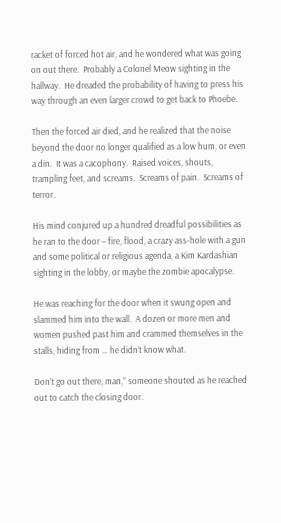racket of forced hot air, and he wondered what was going on out there.  Probably a Colonel Meow sighting in the hallway.  He dreaded the probability of having to press his way through an even larger crowd to get back to Phoebe.

Then the forced air died, and he realized that the noise beyond the door no longer qualified as a low hum, or even a din.  It was a cacophony.  Raised voices, shouts, trampling feet, and screams.  Screams of pain.  Screams of terror.

His mind conjured up a hundred dreadful possibilities as he ran to the door – fire, flood, a crazy ass-hole with a gun and some political or religious agenda, a Kim Kardashian sighting in the lobby, or maybe the zombie apocalypse.

He was reaching for the door when it swung open and slammed him into the wall.  A dozen or more men and women pushed past him and crammed themselves in the stalls, hiding from … he didn’t know what.

Don’t go out there, man,” someone shouted as he reached out to catch the closing door.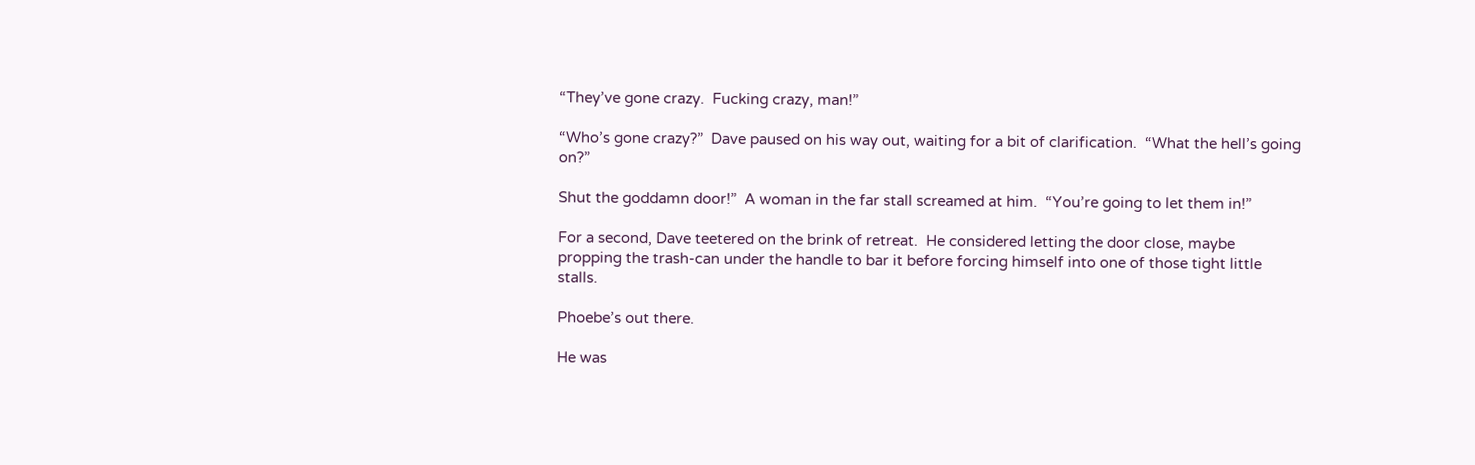“They’ve gone crazy.  Fucking crazy, man!”

“Who’s gone crazy?”  Dave paused on his way out, waiting for a bit of clarification.  “What the hell’s going on?”

Shut the goddamn door!”  A woman in the far stall screamed at him.  “You’re going to let them in!”

For a second, Dave teetered on the brink of retreat.  He considered letting the door close, maybe propping the trash-can under the handle to bar it before forcing himself into one of those tight little stalls.

Phoebe’s out there.

He was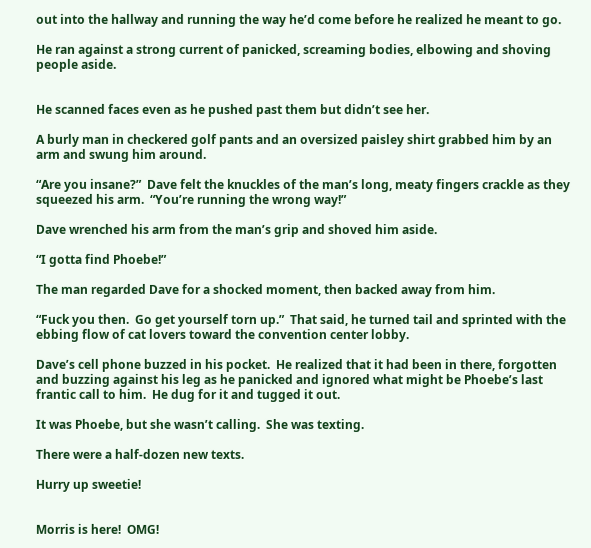out into the hallway and running the way he’d come before he realized he meant to go.

He ran against a strong current of panicked, screaming bodies, elbowing and shoving people aside.


He scanned faces even as he pushed past them but didn’t see her.

A burly man in checkered golf pants and an oversized paisley shirt grabbed him by an arm and swung him around.

“Are you insane?”  Dave felt the knuckles of the man’s long, meaty fingers crackle as they squeezed his arm.  “You’re running the wrong way!”

Dave wrenched his arm from the man’s grip and shoved him aside.

“I gotta find Phoebe!”

The man regarded Dave for a shocked moment, then backed away from him.

“Fuck you then.  Go get yourself torn up.”  That said, he turned tail and sprinted with the ebbing flow of cat lovers toward the convention center lobby.

Dave’s cell phone buzzed in his pocket.  He realized that it had been in there, forgotten and buzzing against his leg as he panicked and ignored what might be Phoebe’s last frantic call to him.  He dug for it and tugged it out.

It was Phoebe, but she wasn’t calling.  She was texting.

There were a half-dozen new texts.

Hurry up sweetie!


Morris is here!  OMG!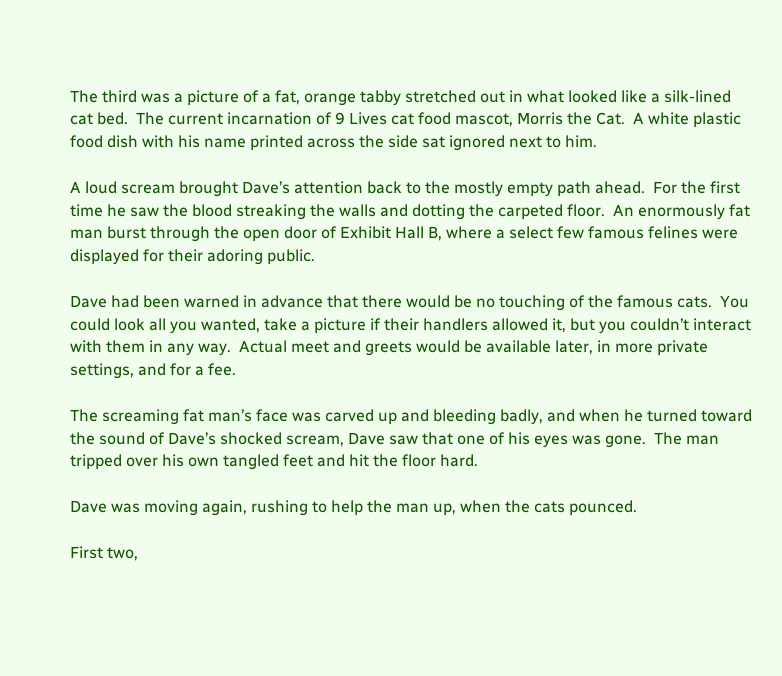The third was a picture of a fat, orange tabby stretched out in what looked like a silk-lined cat bed.  The current incarnation of 9 Lives cat food mascot, Morris the Cat.  A white plastic food dish with his name printed across the side sat ignored next to him.

A loud scream brought Dave’s attention back to the mostly empty path ahead.  For the first time he saw the blood streaking the walls and dotting the carpeted floor.  An enormously fat man burst through the open door of Exhibit Hall B, where a select few famous felines were displayed for their adoring public.

Dave had been warned in advance that there would be no touching of the famous cats.  You could look all you wanted, take a picture if their handlers allowed it, but you couldn’t interact with them in any way.  Actual meet and greets would be available later, in more private settings, and for a fee.

The screaming fat man’s face was carved up and bleeding badly, and when he turned toward the sound of Dave’s shocked scream, Dave saw that one of his eyes was gone.  The man tripped over his own tangled feet and hit the floor hard.

Dave was moving again, rushing to help the man up, when the cats pounced.

First two,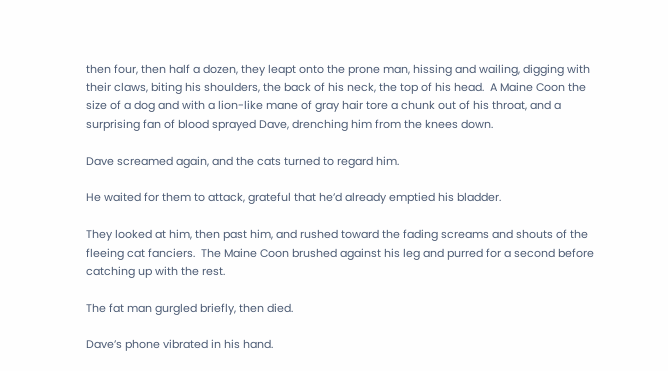then four, then half a dozen, they leapt onto the prone man, hissing and wailing, digging with their claws, biting his shoulders, the back of his neck, the top of his head.  A Maine Coon the size of a dog and with a lion-like mane of gray hair tore a chunk out of his throat, and a surprising fan of blood sprayed Dave, drenching him from the knees down.

Dave screamed again, and the cats turned to regard him.

He waited for them to attack, grateful that he’d already emptied his bladder.

They looked at him, then past him, and rushed toward the fading screams and shouts of the fleeing cat fanciers.  The Maine Coon brushed against his leg and purred for a second before catching up with the rest.

The fat man gurgled briefly, then died.

Dave’s phone vibrated in his hand.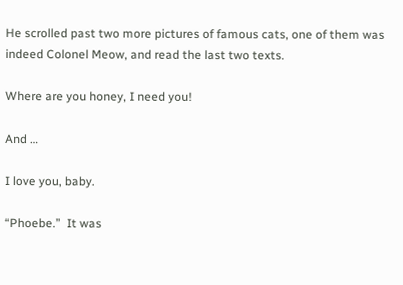He scrolled past two more pictures of famous cats, one of them was indeed Colonel Meow, and read the last two texts.

Where are you honey, I need you!

And …

I love you, baby.

“Phoebe.”  It was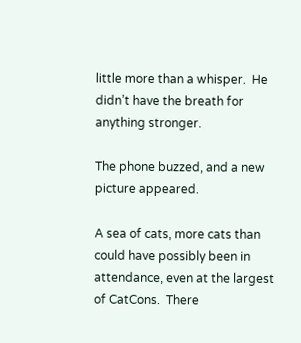little more than a whisper.  He didn’t have the breath for anything stronger.

The phone buzzed, and a new picture appeared.

A sea of cats, more cats than could have possibly been in attendance, even at the largest of CatCons.  There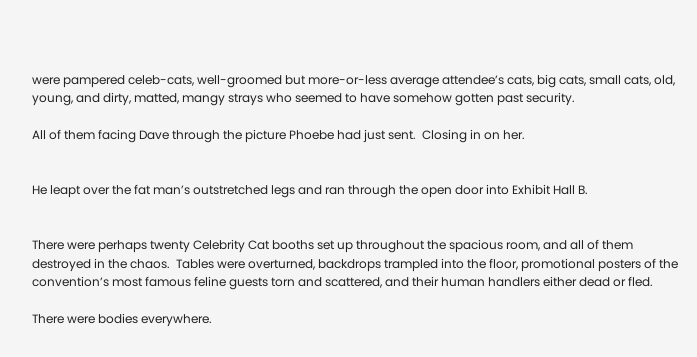were pampered celeb-cats, well-groomed but more-or-less average attendee’s cats, big cats, small cats, old,  young, and dirty, matted, mangy strays who seemed to have somehow gotten past security.

All of them facing Dave through the picture Phoebe had just sent.  Closing in on her.


He leapt over the fat man’s outstretched legs and ran through the open door into Exhibit Hall B.


There were perhaps twenty Celebrity Cat booths set up throughout the spacious room, and all of them destroyed in the chaos.  Tables were overturned, backdrops trampled into the floor, promotional posters of the convention’s most famous feline guests torn and scattered, and their human handlers either dead or fled.

There were bodies everywhere.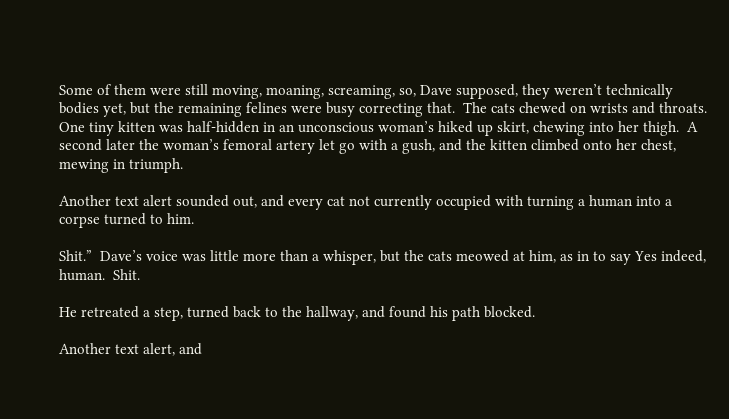Some of them were still moving, moaning, screaming, so, Dave supposed, they weren’t technically bodies yet, but the remaining felines were busy correcting that.  The cats chewed on wrists and throats.  One tiny kitten was half-hidden in an unconscious woman’s hiked up skirt, chewing into her thigh.  A second later the woman’s femoral artery let go with a gush, and the kitten climbed onto her chest, mewing in triumph.

Another text alert sounded out, and every cat not currently occupied with turning a human into a corpse turned to him.

Shit.”  Dave’s voice was little more than a whisper, but the cats meowed at him, as in to say Yes indeed, human.  Shit.

He retreated a step, turned back to the hallway, and found his path blocked.

Another text alert, and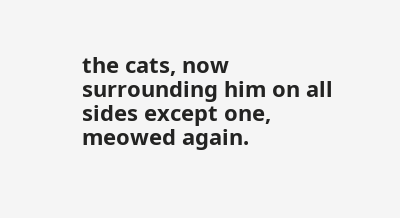the cats, now surrounding him on all sides except one, meowed again.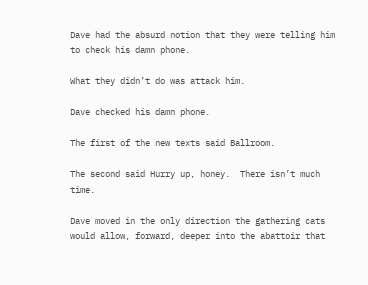Dave had the absurd notion that they were telling him to check his damn phone.

What they didn’t do was attack him.

Dave checked his damn phone.

The first of the new texts said Ballroom.

The second said Hurry up, honey.  There isn’t much time.

Dave moved in the only direction the gathering cats would allow, forward, deeper into the abattoir that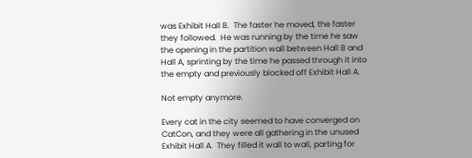was Exhibit Hall B.  The faster he moved, the faster they followed.  He was running by the time he saw the opening in the partition wall between Hall B and Hall A, sprinting by the time he passed through it into the empty and previously blocked off Exhibit Hall A.

Not empty anymore.

Every cat in the city seemed to have converged on CatCon, and they were all gathering in the unused Exhibit Hall A.  They filled it wall to wall, parting for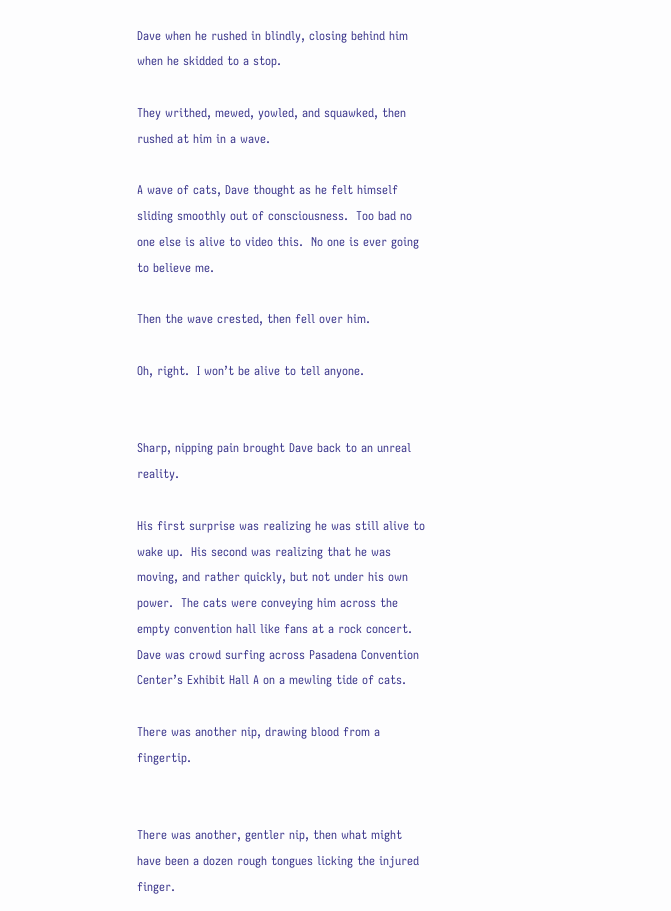Dave when he rushed in blindly, closing behind him when he skidded to a stop.

They writhed, mewed, yowled, and squawked, then rushed at him in a wave.

A wave of cats, Dave thought as he felt himself sliding smoothly out of consciousness.  Too bad no one else is alive to video this.  No one is ever going to believe me.

Then the wave crested, then fell over him.

Oh, right.  I won’t be alive to tell anyone.


Sharp, nipping pain brought Dave back to an unreal reality.

His first surprise was realizing he was still alive to wake up.  His second was realizing that he was moving, and rather quickly, but not under his own power.  The cats were conveying him across the empty convention hall like fans at a rock concert.  Dave was crowd surfing across Pasadena Convention Center’s Exhibit Hall A on a mewling tide of cats.

There was another nip, drawing blood from a fingertip.


There was another, gentler nip, then what might have been a dozen rough tongues licking the injured finger.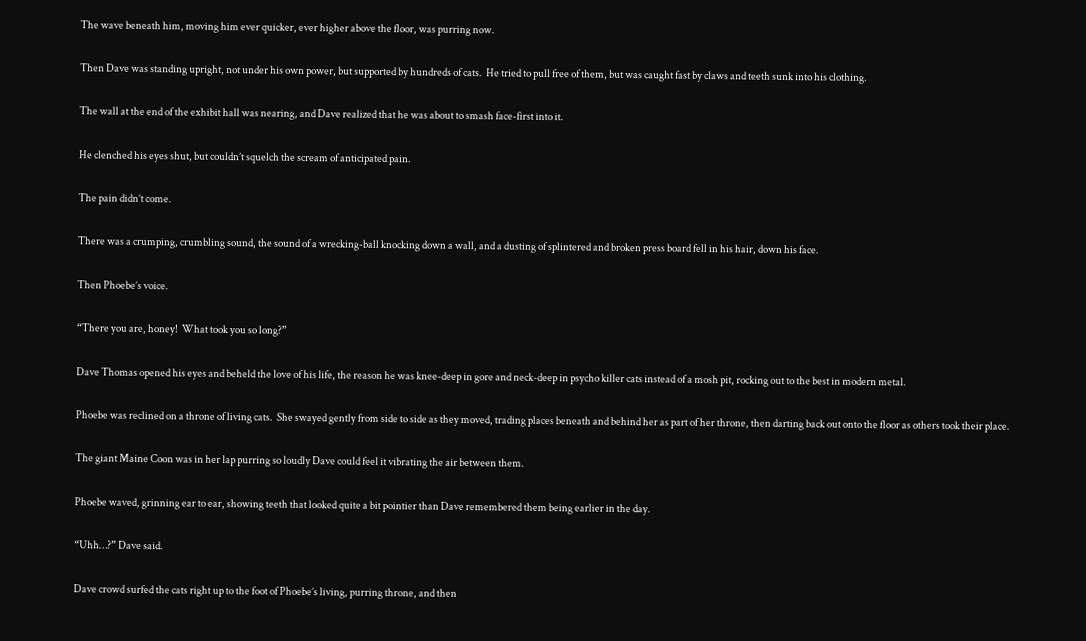The wave beneath him, moving him ever quicker, ever higher above the floor, was purring now.

Then Dave was standing upright, not under his own power, but supported by hundreds of cats.  He tried to pull free of them, but was caught fast by claws and teeth sunk into his clothing.

The wall at the end of the exhibit hall was nearing, and Dave realized that he was about to smash face-first into it.

He clenched his eyes shut, but couldn’t squelch the scream of anticipated pain.

The pain didn’t come.

There was a crumping, crumbling sound, the sound of a wrecking-ball knocking down a wall, and a dusting of splintered and broken press board fell in his hair, down his face.

Then Phoebe’s voice.

“There you are, honey!  What took you so long?”

Dave Thomas opened his eyes and beheld the love of his life, the reason he was knee-deep in gore and neck-deep in psycho killer cats instead of a mosh pit, rocking out to the best in modern metal.

Phoebe was reclined on a throne of living cats.  She swayed gently from side to side as they moved, trading places beneath and behind her as part of her throne, then darting back out onto the floor as others took their place.

The giant Maine Coon was in her lap purring so loudly Dave could feel it vibrating the air between them.

Phoebe waved, grinning ear to ear, showing teeth that looked quite a bit pointier than Dave remembered them being earlier in the day.

“Uhh…?” Dave said.

Dave crowd surfed the cats right up to the foot of Phoebe’s living, purring throne, and then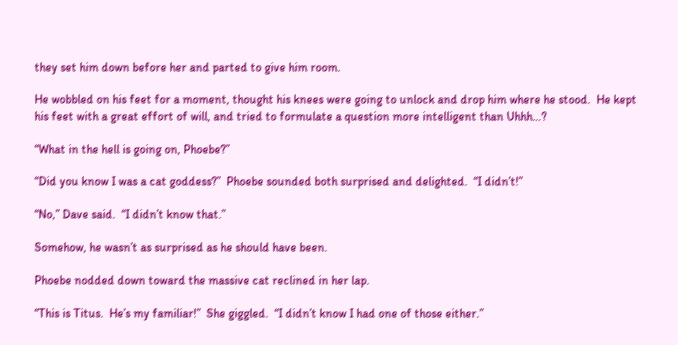they set him down before her and parted to give him room.

He wobbled on his feet for a moment, thought his knees were going to unlock and drop him where he stood.  He kept his feet with a great effort of will, and tried to formulate a question more intelligent than Uhhh…?

“What in the hell is going on, Phoebe?”

“Did you know I was a cat goddess?”  Phoebe sounded both surprised and delighted.  “I didn’t!”

“No,” Dave said.  “I didn’t know that.”

Somehow, he wasn’t as surprised as he should have been.

Phoebe nodded down toward the massive cat reclined in her lap.

“This is Titus.  He’s my familiar!”  She giggled.  “I didn’t know I had one of those either.”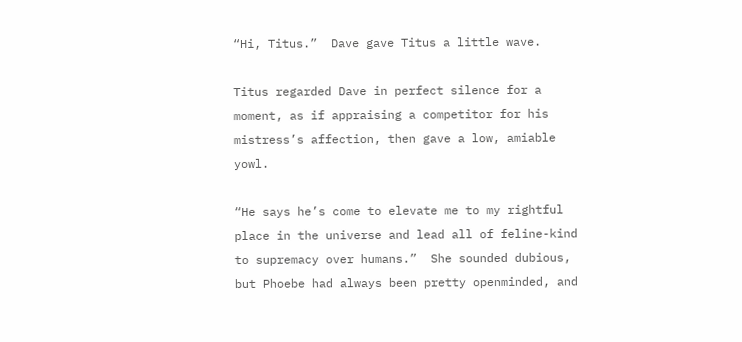“Hi, Titus.”  Dave gave Titus a little wave.

Titus regarded Dave in perfect silence for a moment, as if appraising a competitor for his mistress’s affection, then gave a low, amiable yowl.

“He says he’s come to elevate me to my rightful place in the universe and lead all of feline-kind to supremacy over humans.”  She sounded dubious, but Phoebe had always been pretty openminded, and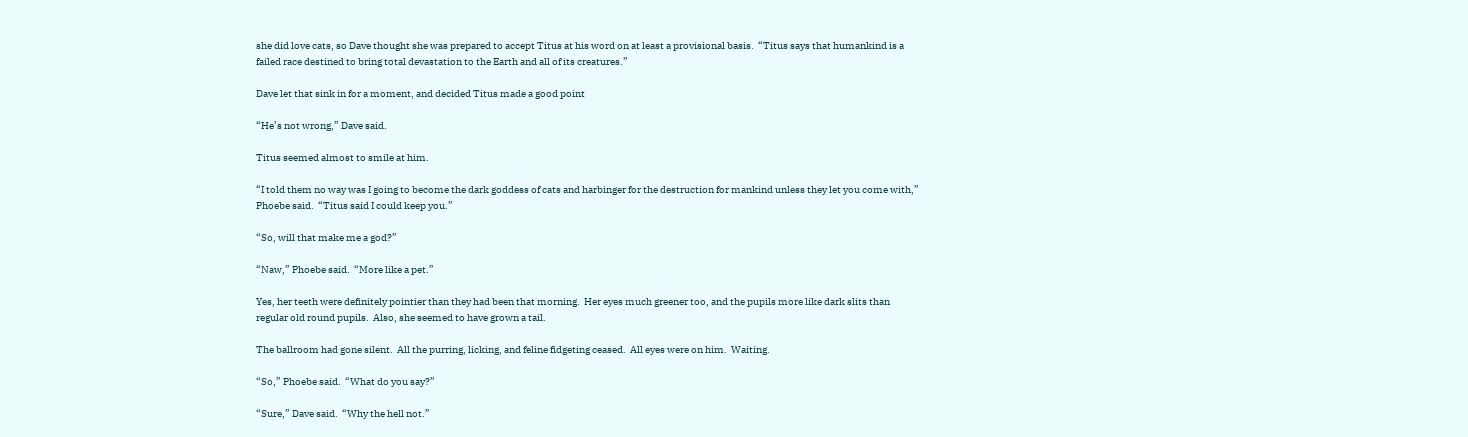she did love cats, so Dave thought she was prepared to accept Titus at his word on at least a provisional basis.  “Titus says that humankind is a failed race destined to bring total devastation to the Earth and all of its creatures.”

Dave let that sink in for a moment, and decided Titus made a good point

“He’s not wrong,” Dave said.

Titus seemed almost to smile at him.

“I told them no way was I going to become the dark goddess of cats and harbinger for the destruction for mankind unless they let you come with,” Phoebe said.  “Titus said I could keep you.”

“So, will that make me a god?”

“Naw,” Phoebe said.  “More like a pet.”

Yes, her teeth were definitely pointier than they had been that morning.  Her eyes much greener too, and the pupils more like dark slits than regular old round pupils.  Also, she seemed to have grown a tail.

The ballroom had gone silent.  All the purring, licking, and feline fidgeting ceased.  All eyes were on him.  Waiting.

“So,” Phoebe said.  “What do you say?”

“Sure,” Dave said.  “Why the hell not.”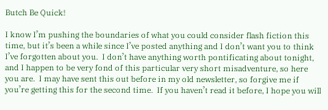Butch Be Quick!

I know I’m pushing the boundaries of what you could consider flash fiction this time, but it’s been a while since I’ve posted anything and I don’t want you to think I’ve forgotten about you.  I don’t have anything worth pontificating about tonight, and I happen to be very fond of this particular very short misadventure, so here you are.  I may have sent this out before in my old newsletter, so forgive me if you’re getting this for the second time.  If you haven’t read it before, I hope you will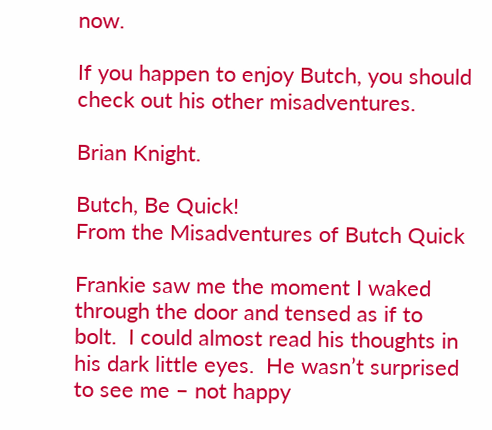now.

If you happen to enjoy Butch, you should check out his other misadventures.

Brian Knight.

Butch, Be Quick!
From the Misadventures of Butch Quick

Frankie saw me the moment I waked through the door and tensed as if to bolt.  I could almost read his thoughts in his dark little eyes.  He wasn’t surprised to see me – not happy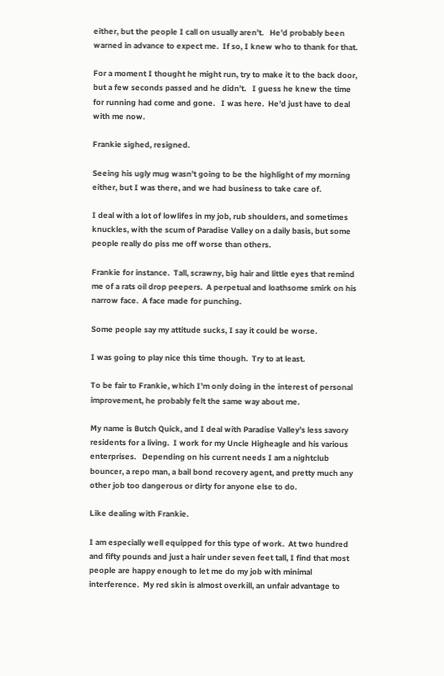either, but the people I call on usually aren’t.   He’d probably been warned in advance to expect me.  If so, I knew who to thank for that.

For a moment I thought he might run, try to make it to the back door, but a few seconds passed and he didn’t.   I guess he knew the time for running had come and gone.   I was here.  He’d just have to deal with me now.

Frankie sighed, resigned.

Seeing his ugly mug wasn’t going to be the highlight of my morning either, but I was there, and we had business to take care of.

I deal with a lot of lowlifes in my job, rub shoulders, and sometimes knuckles, with the scum of Paradise Valley on a daily basis, but some people really do piss me off worse than others.

Frankie for instance.  Tall, scrawny, big hair and little eyes that remind me of a rats oil drop peepers.  A perpetual and loathsome smirk on his narrow face.  A face made for punching.

Some people say my attitude sucks, I say it could be worse.

I was going to play nice this time though.  Try to at least.

To be fair to Frankie, which I’m only doing in the interest of personal improvement, he probably felt the same way about me.

My name is Butch Quick, and I deal with Paradise Valley’s less savory residents for a living.  I work for my Uncle Higheagle and his various enterprises.   Depending on his current needs I am a nightclub bouncer, a repo man, a bail bond recovery agent, and pretty much any other job too dangerous or dirty for anyone else to do.

Like dealing with Frankie.

I am especially well equipped for this type of work.  At two hundred and fifty pounds and just a hair under seven feet tall, I find that most people are happy enough to let me do my job with minimal interference.  My red skin is almost overkill, an unfair advantage to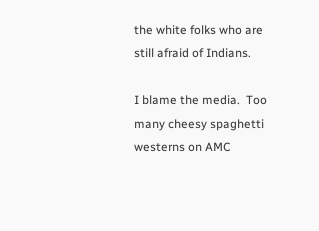the white folks who are still afraid of Indians.

I blame the media.  Too many cheesy spaghetti westerns on AMC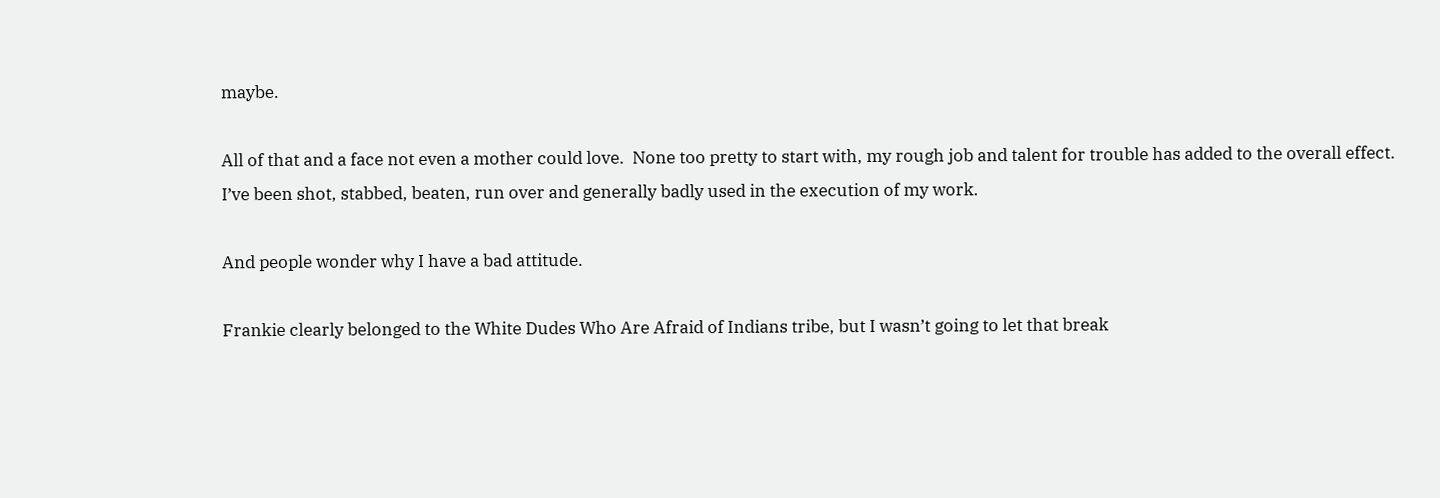maybe.

All of that and a face not even a mother could love.  None too pretty to start with, my rough job and talent for trouble has added to the overall effect.  I’ve been shot, stabbed, beaten, run over and generally badly used in the execution of my work.

And people wonder why I have a bad attitude.

Frankie clearly belonged to the White Dudes Who Are Afraid of Indians tribe, but I wasn’t going to let that break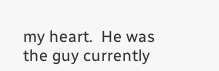my heart.  He was the guy currently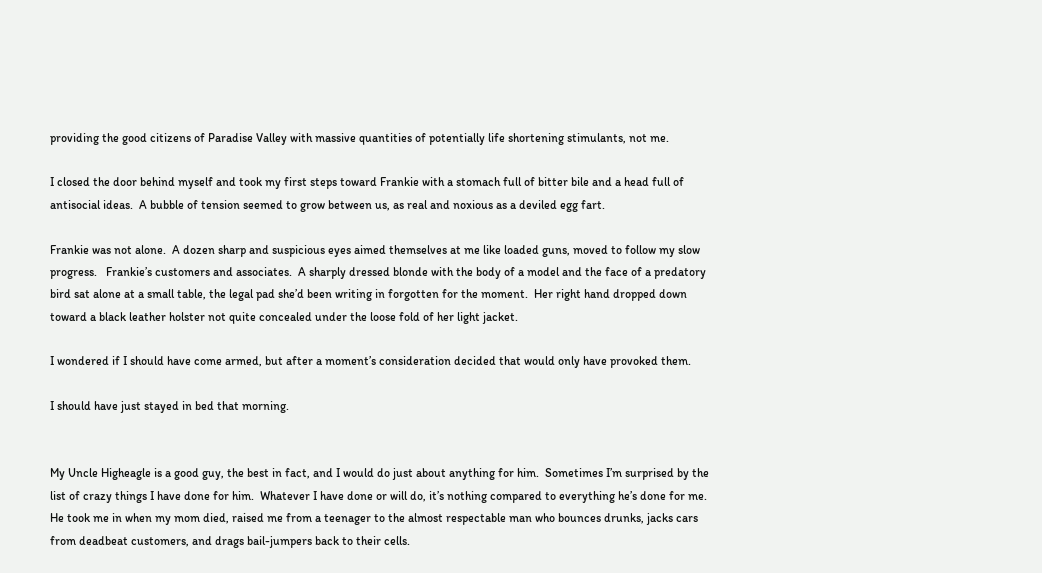providing the good citizens of Paradise Valley with massive quantities of potentially life shortening stimulants, not me.

I closed the door behind myself and took my first steps toward Frankie with a stomach full of bitter bile and a head full of antisocial ideas.  A bubble of tension seemed to grow between us, as real and noxious as a deviled egg fart.

Frankie was not alone.  A dozen sharp and suspicious eyes aimed themselves at me like loaded guns, moved to follow my slow progress.   Frankie’s customers and associates.  A sharply dressed blonde with the body of a model and the face of a predatory bird sat alone at a small table, the legal pad she’d been writing in forgotten for the moment.  Her right hand dropped down toward a black leather holster not quite concealed under the loose fold of her light jacket.

I wondered if I should have come armed, but after a moment’s consideration decided that would only have provoked them.

I should have just stayed in bed that morning.


My Uncle Higheagle is a good guy, the best in fact, and I would do just about anything for him.  Sometimes I’m surprised by the list of crazy things I have done for him.  Whatever I have done or will do, it’s nothing compared to everything he’s done for me.  He took me in when my mom died, raised me from a teenager to the almost respectable man who bounces drunks, jacks cars from deadbeat customers, and drags bail-jumpers back to their cells.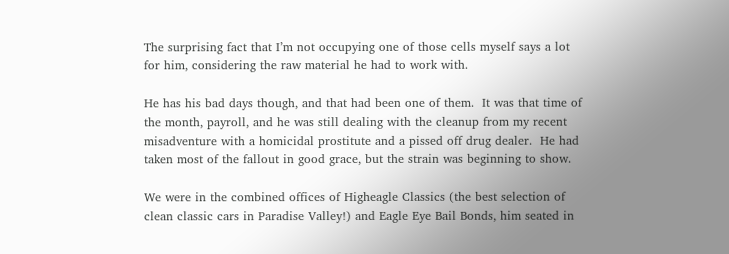The surprising fact that I’m not occupying one of those cells myself says a lot for him, considering the raw material he had to work with.

He has his bad days though, and that had been one of them.  It was that time of the month, payroll, and he was still dealing with the cleanup from my recent misadventure with a homicidal prostitute and a pissed off drug dealer.  He had taken most of the fallout in good grace, but the strain was beginning to show.

We were in the combined offices of Higheagle Classics (the best selection of clean classic cars in Paradise Valley!) and Eagle Eye Bail Bonds, him seated in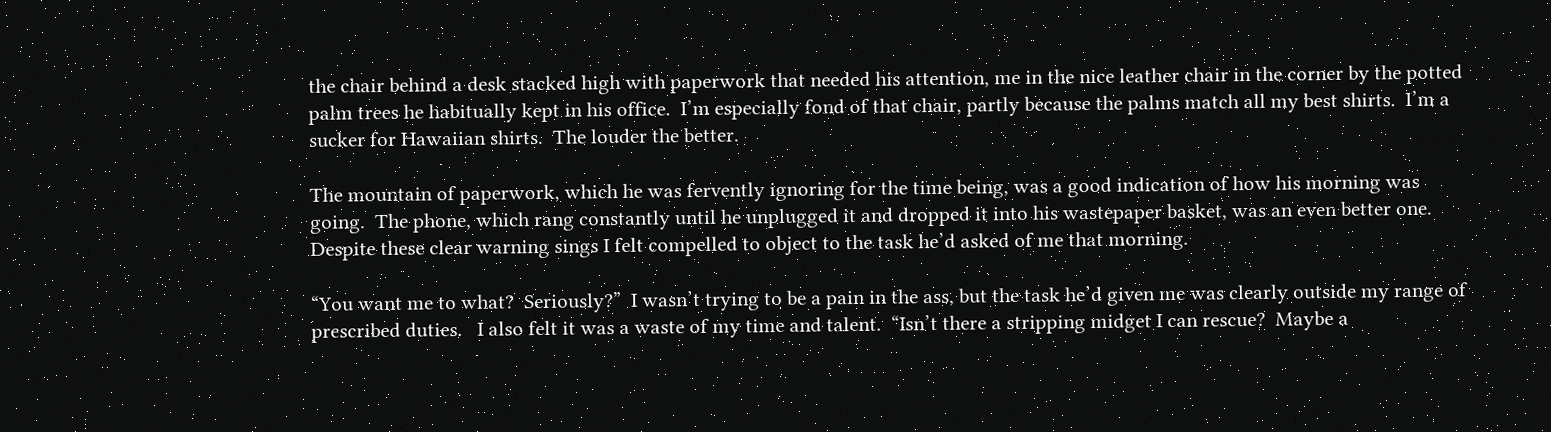the chair behind a desk stacked high with paperwork that needed his attention, me in the nice leather chair in the corner by the potted palm trees he habitually kept in his office.  I’m especially fond of that chair, partly because the palms match all my best shirts.  I’m a sucker for Hawaiian shirts.  The louder the better.

The mountain of paperwork, which he was fervently ignoring for the time being, was a good indication of how his morning was going.  The phone, which rang constantly until he unplugged it and dropped it into his wastepaper basket, was an even better one.  Despite these clear warning sings I felt compelled to object to the task he’d asked of me that morning.

“You want me to what?  Seriously?”  I wasn’t trying to be a pain in the ass, but the task he’d given me was clearly outside my range of prescribed duties.   I also felt it was a waste of my time and talent.  “Isn’t there a stripping midget I can rescue?  Maybe a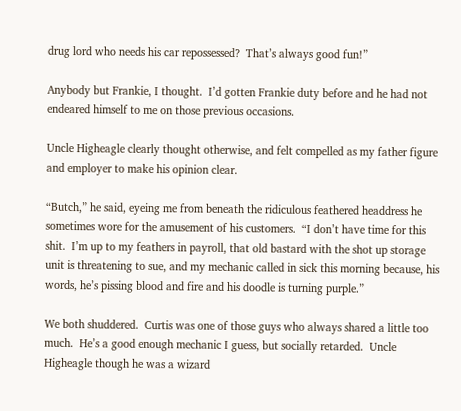drug lord who needs his car repossessed?  That’s always good fun!”

Anybody but Frankie, I thought.  I’d gotten Frankie duty before and he had not endeared himself to me on those previous occasions.

Uncle Higheagle clearly thought otherwise, and felt compelled as my father figure and employer to make his opinion clear.

“Butch,” he said, eyeing me from beneath the ridiculous feathered headdress he sometimes wore for the amusement of his customers.  “I don’t have time for this shit.  I’m up to my feathers in payroll, that old bastard with the shot up storage unit is threatening to sue, and my mechanic called in sick this morning because, his words, he’s pissing blood and fire and his doodle is turning purple.”

We both shuddered.  Curtis was one of those guys who always shared a little too much.  He’s a good enough mechanic I guess, but socially retarded.  Uncle Higheagle though he was a wizard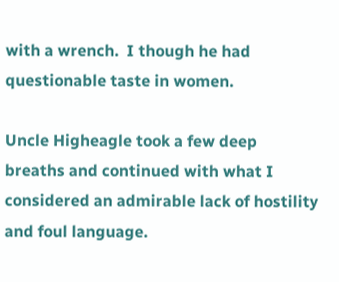with a wrench.  I though he had questionable taste in women.

Uncle Higheagle took a few deep breaths and continued with what I considered an admirable lack of hostility and foul language.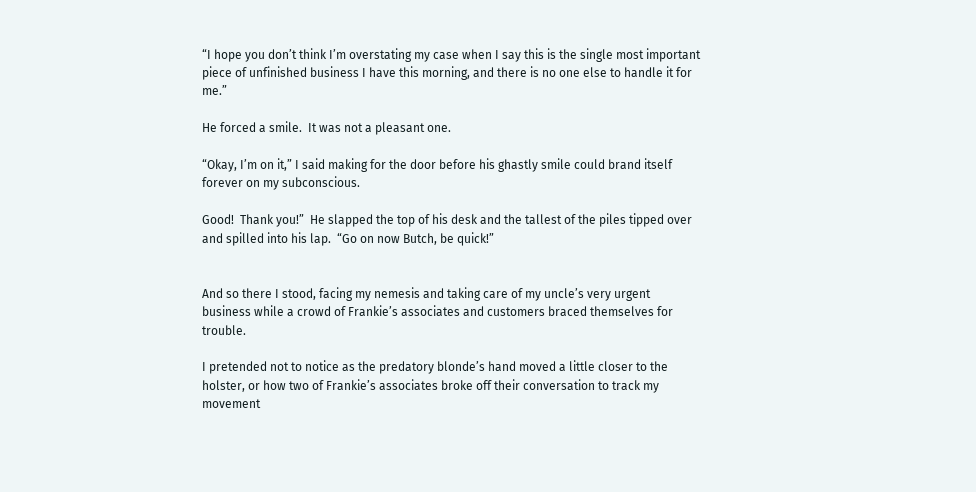“I hope you don’t think I’m overstating my case when I say this is the single most important piece of unfinished business I have this morning, and there is no one else to handle it for me.”

He forced a smile.  It was not a pleasant one.

“Okay, I’m on it,” I said making for the door before his ghastly smile could brand itself forever on my subconscious.

Good!  Thank you!”  He slapped the top of his desk and the tallest of the piles tipped over and spilled into his lap.  “Go on now Butch, be quick!”


And so there I stood, facing my nemesis and taking care of my uncle’s very urgent business while a crowd of Frankie’s associates and customers braced themselves for trouble.

I pretended not to notice as the predatory blonde’s hand moved a little closer to the holster, or how two of Frankie’s associates broke off their conversation to track my movement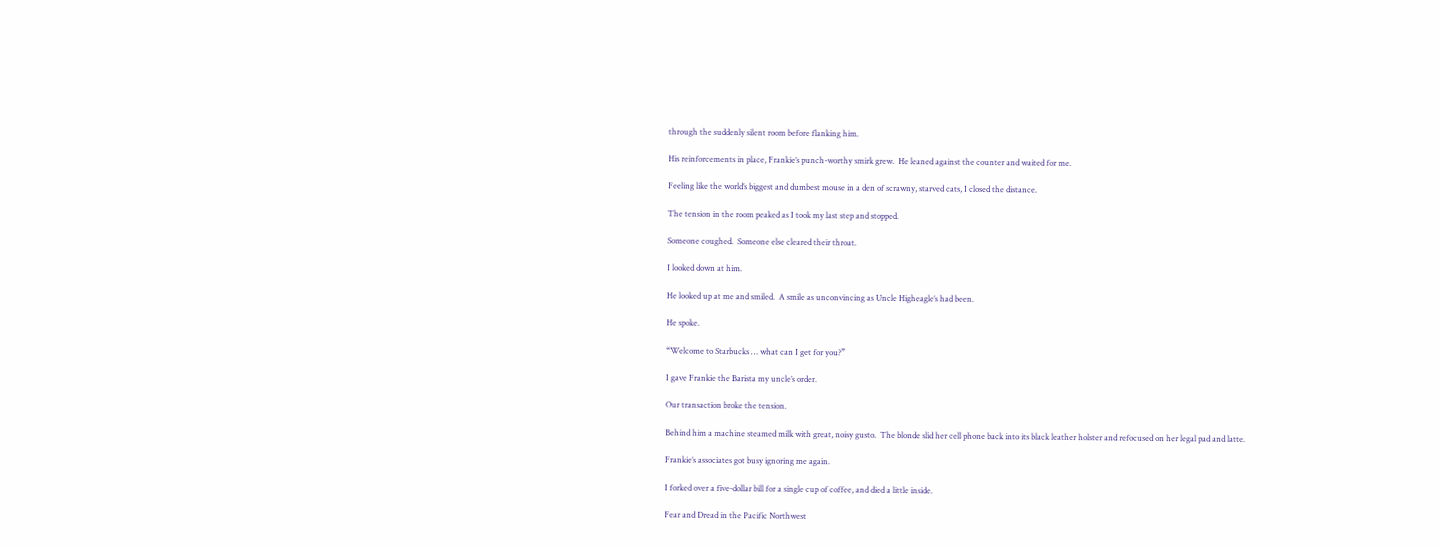through the suddenly silent room before flanking him.

His reinforcements in place, Frankie’s punch-worthy smirk grew.  He leaned against the counter and waited for me.

Feeling like the world’s biggest and dumbest mouse in a den of scrawny, starved cats, I closed the distance.

The tension in the room peaked as I took my last step and stopped.

Someone coughed.  Someone else cleared their throat.

I looked down at him.

He looked up at me and smiled.  A smile as unconvincing as Uncle Higheagle’s had been.

He spoke.

“Welcome to Starbucks … what can I get for you?”

I gave Frankie the Barista my uncle’s order.

Our transaction broke the tension.

Behind him a machine steamed milk with great, noisy gusto.  The blonde slid her cell phone back into its black leather holster and refocused on her legal pad and latte.

Frankie’s associates got busy ignoring me again.

I forked over a five-dollar bill for a single cup of coffee, and died a little inside.

Fear and Dread in the Pacific Northwest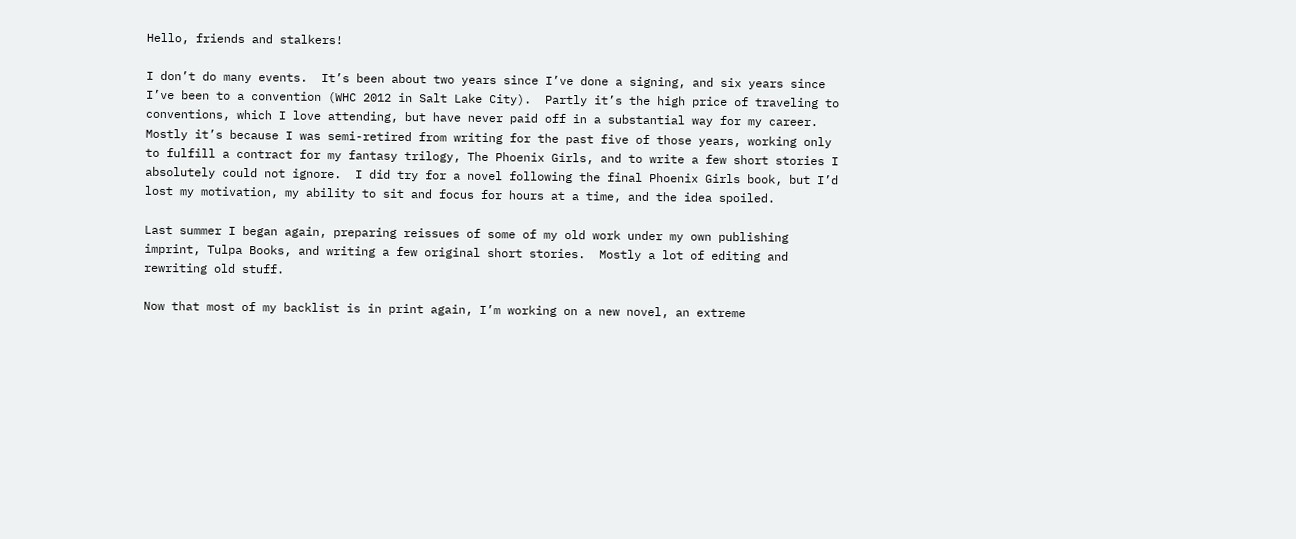Hello, friends and stalkers!

I don’t do many events.  It’s been about two years since I’ve done a signing, and six years since I’ve been to a convention (WHC 2012 in Salt Lake City).  Partly it’s the high price of traveling to conventions, which I love attending, but have never paid off in a substantial way for my career.  Mostly it’s because I was semi-retired from writing for the past five of those years, working only to fulfill a contract for my fantasy trilogy, The Phoenix Girls, and to write a few short stories I absolutely could not ignore.  I did try for a novel following the final Phoenix Girls book, but I’d lost my motivation, my ability to sit and focus for hours at a time, and the idea spoiled.

Last summer I began again, preparing reissues of some of my old work under my own publishing imprint, Tulpa Books, and writing a few original short stories.  Mostly a lot of editing and rewriting old stuff.

Now that most of my backlist is in print again, I’m working on a new novel, an extreme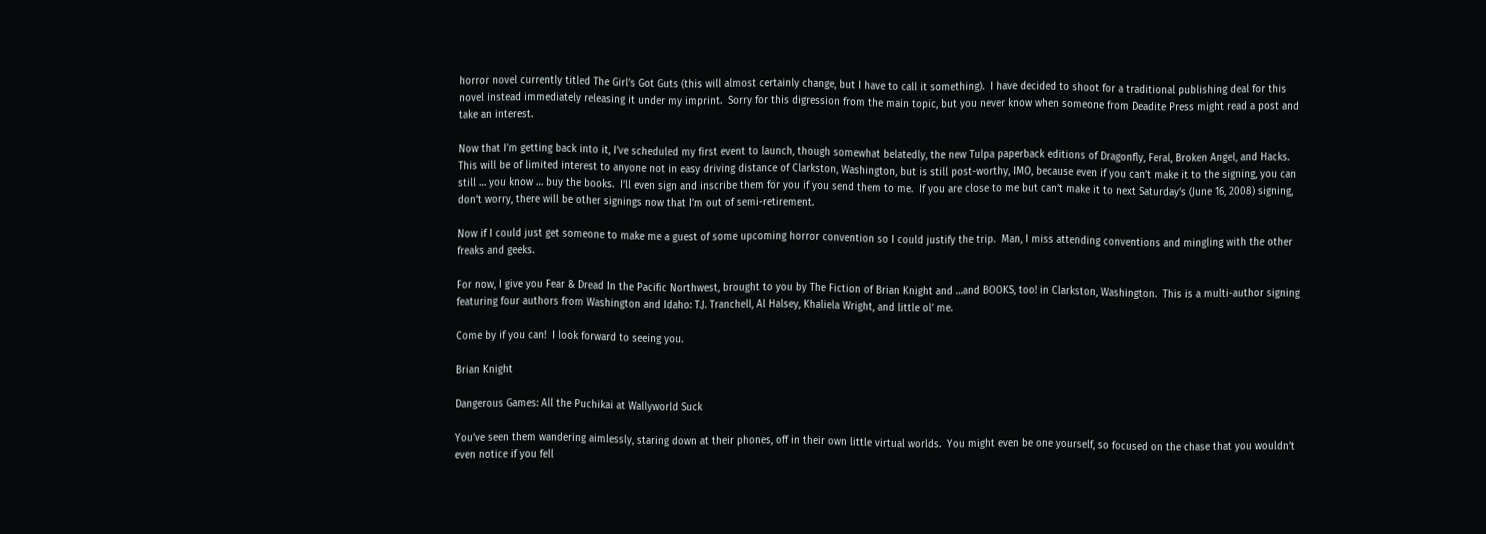horror novel currently titled The Girl’s Got Guts (this will almost certainly change, but I have to call it something).  I have decided to shoot for a traditional publishing deal for this novel instead immediately releasing it under my imprint.  Sorry for this digression from the main topic, but you never know when someone from Deadite Press might read a post and take an interest.

Now that I’m getting back into it, I’ve scheduled my first event to launch, though somewhat belatedly, the new Tulpa paperback editions of Dragonfly, Feral, Broken Angel, and Hacks.  This will be of limited interest to anyone not in easy driving distance of Clarkston, Washington, but is still post-worthy, IMO, because even if you can’t make it to the signing, you can still … you know … buy the books.  I’ll even sign and inscribe them for you if you send them to me.  If you are close to me but can’t make it to next Saturday’s (June 16, 2008) signing, don’t worry, there will be other signings now that I’m out of semi-retirement.

Now if I could just get someone to make me a guest of some upcoming horror convention so I could justify the trip.  Man, I miss attending conventions and mingling with the other freaks and geeks.

For now, I give you Fear & Dread In the Pacific Northwest, brought to you by The Fiction of Brian Knight and …and BOOKS, too! in Clarkston, Washington.  This is a multi-author signing featuring four authors from Washington and Idaho: T.J. Tranchell, Al Halsey, Khaliela Wright, and little ol’ me.

Come by if you can!  I look forward to seeing you.

Brian Knight

Dangerous Games: All the Puchikai at Wallyworld Suck

You’ve seen them wandering aimlessly, staring down at their phones, off in their own little virtual worlds.  You might even be one yourself, so focused on the chase that you wouldn’t even notice if you fell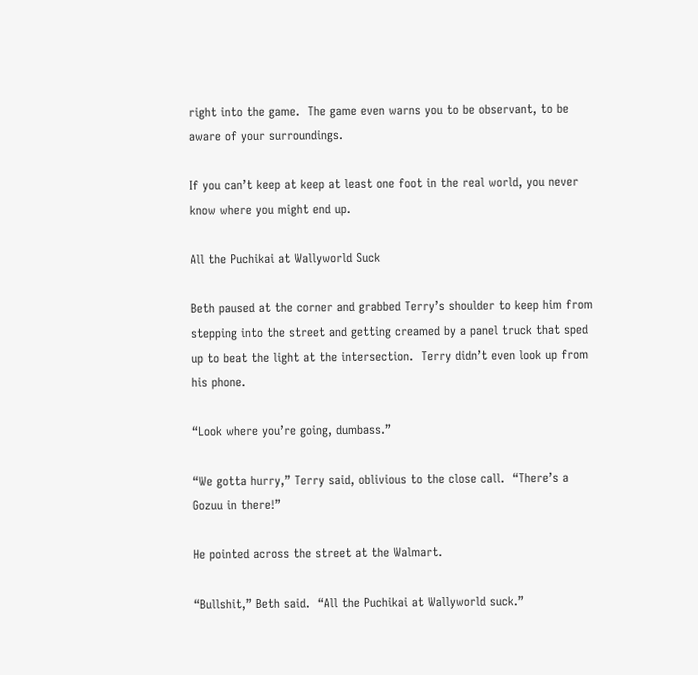right into the game.  The game even warns you to be observant, to be aware of your surroundings.

If you can’t keep at keep at least one foot in the real world, you never know where you might end up.

All the Puchikai at Wallyworld Suck

Beth paused at the corner and grabbed Terry’s shoulder to keep him from stepping into the street and getting creamed by a panel truck that sped up to beat the light at the intersection.  Terry didn’t even look up from his phone.

“Look where you’re going, dumbass.”

“We gotta hurry,” Terry said, oblivious to the close call.  “There’s a Gozuu in there!”

He pointed across the street at the Walmart.

“Bullshit,” Beth said.  “All the Puchikai at Wallyworld suck.”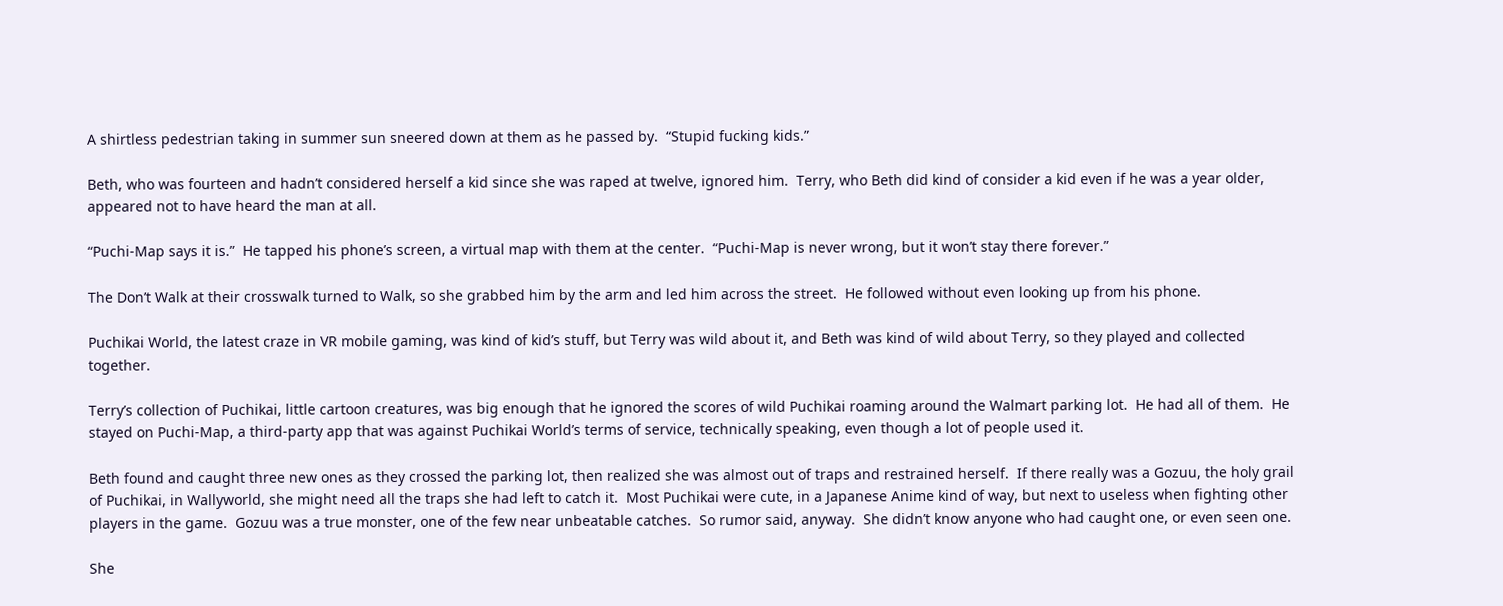A shirtless pedestrian taking in summer sun sneered down at them as he passed by.  “Stupid fucking kids.”

Beth, who was fourteen and hadn’t considered herself a kid since she was raped at twelve, ignored him.  Terry, who Beth did kind of consider a kid even if he was a year older, appeared not to have heard the man at all.

“Puchi-Map says it is.”  He tapped his phone’s screen, a virtual map with them at the center.  “Puchi-Map is never wrong, but it won’t stay there forever.”

The Don’t Walk at their crosswalk turned to Walk, so she grabbed him by the arm and led him across the street.  He followed without even looking up from his phone.

Puchikai World, the latest craze in VR mobile gaming, was kind of kid’s stuff, but Terry was wild about it, and Beth was kind of wild about Terry, so they played and collected together.

Terry’s collection of Puchikai, little cartoon creatures, was big enough that he ignored the scores of wild Puchikai roaming around the Walmart parking lot.  He had all of them.  He stayed on Puchi-Map, a third-party app that was against Puchikai World’s terms of service, technically speaking, even though a lot of people used it.

Beth found and caught three new ones as they crossed the parking lot, then realized she was almost out of traps and restrained herself.  If there really was a Gozuu, the holy grail of Puchikai, in Wallyworld, she might need all the traps she had left to catch it.  Most Puchikai were cute, in a Japanese Anime kind of way, but next to useless when fighting other players in the game.  Gozuu was a true monster, one of the few near unbeatable catches.  So rumor said, anyway.  She didn’t know anyone who had caught one, or even seen one.

She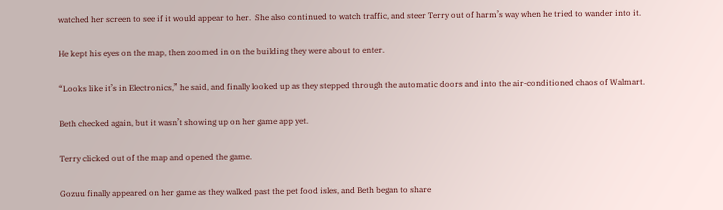watched her screen to see if it would appear to her.  She also continued to watch traffic, and steer Terry out of harm’s way when he tried to wander into it.

He kept his eyes on the map, then zoomed in on the building they were about to enter.

“Looks like it’s in Electronics,” he said, and finally looked up as they stepped through the automatic doors and into the air-conditioned chaos of Walmart.

Beth checked again, but it wasn’t showing up on her game app yet.

Terry clicked out of the map and opened the game.

Gozuu finally appeared on her game as they walked past the pet food isles, and Beth began to share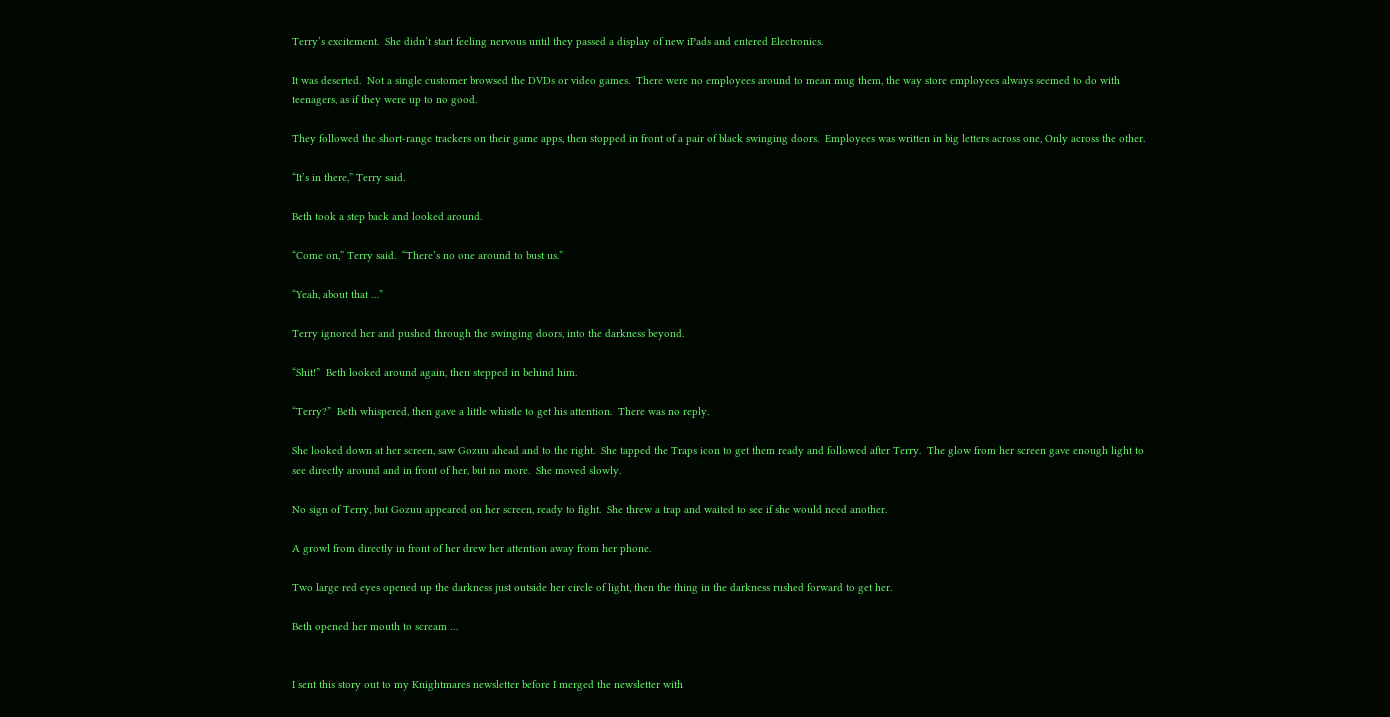Terry’s excitement.  She didn’t start feeling nervous until they passed a display of new iPads and entered Electronics.

It was deserted.  Not a single customer browsed the DVDs or video games.  There were no employees around to mean mug them, the way store employees always seemed to do with teenagers, as if they were up to no good.

They followed the short-range trackers on their game apps, then stopped in front of a pair of black swinging doors.  Employees was written in big letters across one, Only across the other.

“It’s in there,” Terry said.

Beth took a step back and looked around.

“Come on,” Terry said.  “There’s no one around to bust us.”

“Yeah, about that …”

Terry ignored her and pushed through the swinging doors, into the darkness beyond.

“Shit!”  Beth looked around again, then stepped in behind him.

“Terry?”  Beth whispered, then gave a little whistle to get his attention.  There was no reply.

She looked down at her screen, saw Gozuu ahead and to the right.  She tapped the Traps icon to get them ready and followed after Terry.  The glow from her screen gave enough light to see directly around and in front of her, but no more.  She moved slowly.

No sign of Terry, but Gozuu appeared on her screen, ready to fight.  She threw a trap and waited to see if she would need another.

A growl from directly in front of her drew her attention away from her phone.

Two large red eyes opened up the darkness just outside her circle of light, then the thing in the darkness rushed forward to get her.

Beth opened her mouth to scream …


I sent this story out to my Knightmares newsletter before I merged the newsletter with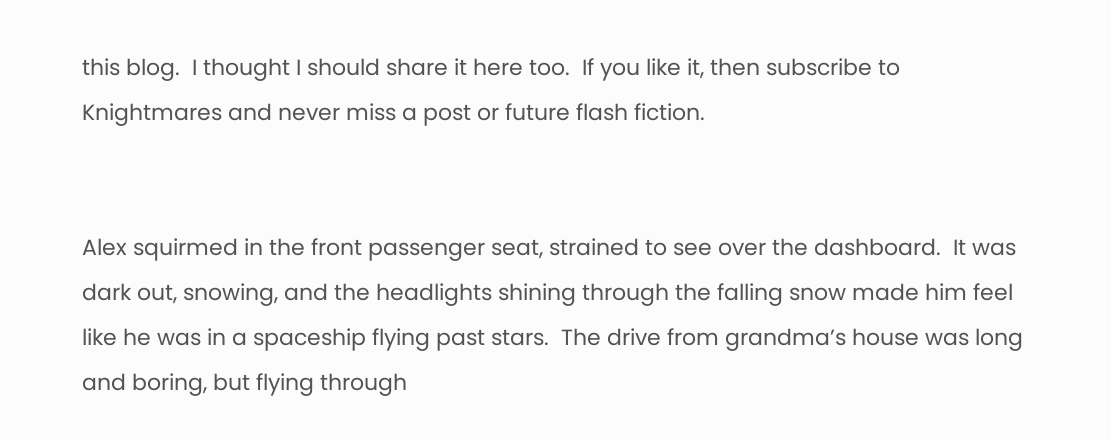this blog.  I thought I should share it here too.  If you like it, then subscribe to Knightmares and never miss a post or future flash fiction.


Alex squirmed in the front passenger seat, strained to see over the dashboard.  It was dark out, snowing, and the headlights shining through the falling snow made him feel like he was in a spaceship flying past stars.  The drive from grandma’s house was long and boring, but flying through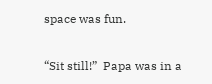space was fun.

“Sit still!”  Papa was in a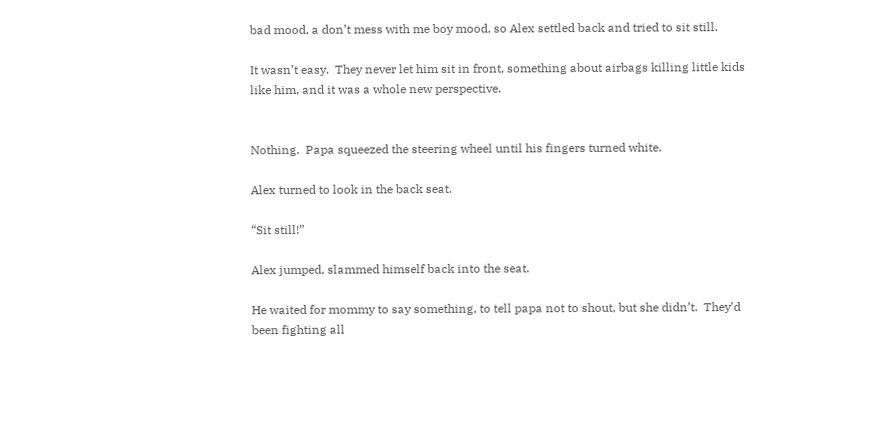bad mood, a don’t mess with me boy mood, so Alex settled back and tried to sit still.

It wasn’t easy.  They never let him sit in front, something about airbags killing little kids like him, and it was a whole new perspective.


Nothing.  Papa squeezed the steering wheel until his fingers turned white.

Alex turned to look in the back seat.

“Sit still!”

Alex jumped, slammed himself back into the seat.

He waited for mommy to say something, to tell papa not to shout, but she didn’t.  They’d been fighting all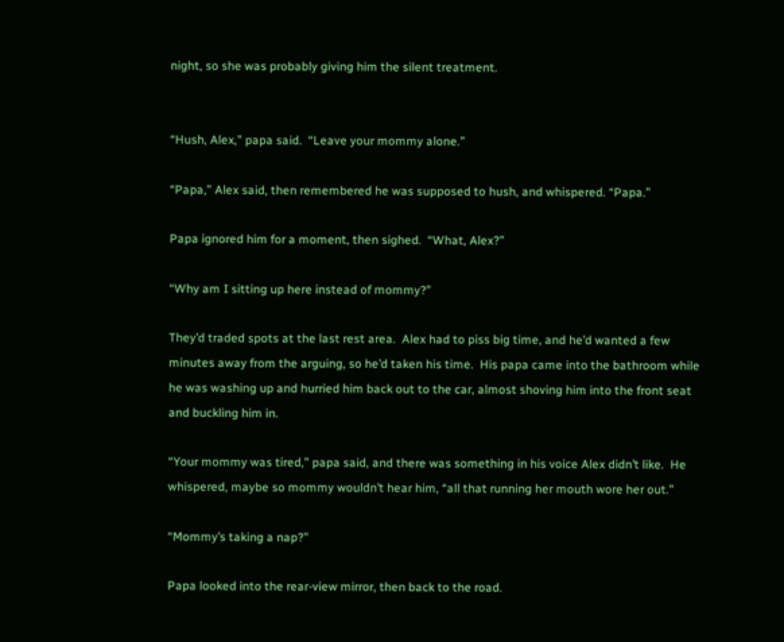night, so she was probably giving him the silent treatment.


“Hush, Alex,” papa said.  “Leave your mommy alone.”

“Papa,” Alex said, then remembered he was supposed to hush, and whispered. “Papa.”

Papa ignored him for a moment, then sighed.  “What, Alex?”

“Why am I sitting up here instead of mommy?”

They’d traded spots at the last rest area.  Alex had to piss big time, and he’d wanted a few minutes away from the arguing, so he’d taken his time.  His papa came into the bathroom while he was washing up and hurried him back out to the car, almost shoving him into the front seat and buckling him in.

“Your mommy was tired,” papa said, and there was something in his voice Alex didn’t like.  He whispered, maybe so mommy wouldn’t hear him, “all that running her mouth wore her out.”

“Mommy’s taking a nap?”

Papa looked into the rear-view mirror, then back to the road.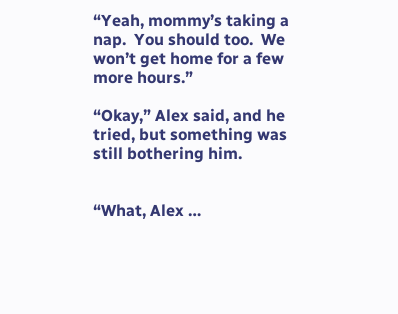“Yeah, mommy’s taking a nap.  You should too.  We won’t get home for a few more hours.”

“Okay,” Alex said, and he tried, but something was still bothering him.


“What, Alex …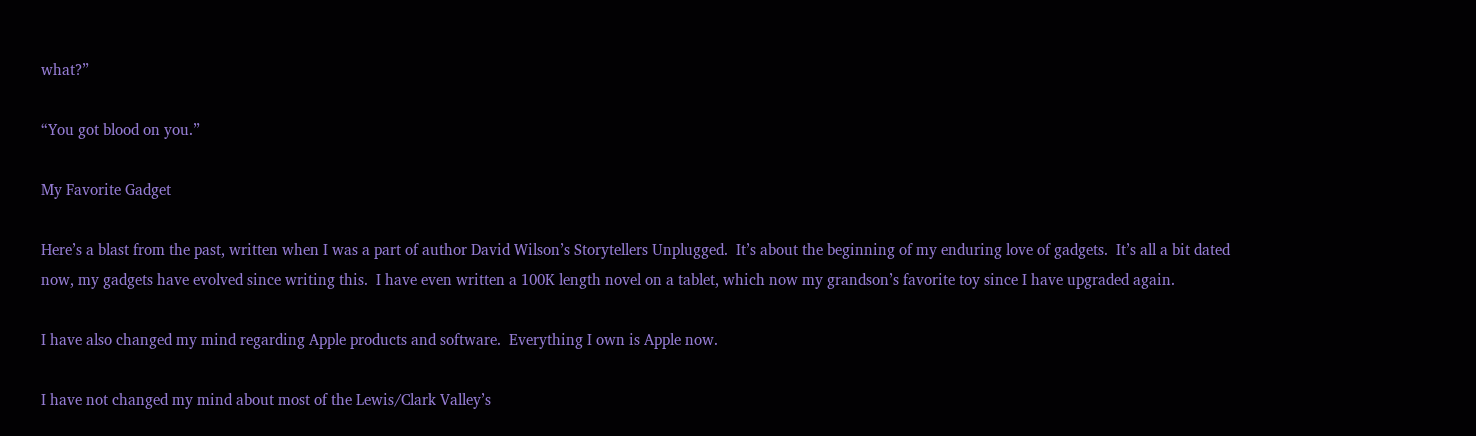what?”

“You got blood on you.”

My Favorite Gadget

Here’s a blast from the past, written when I was a part of author David Wilson’s Storytellers Unplugged.  It’s about the beginning of my enduring love of gadgets.  It’s all a bit dated now, my gadgets have evolved since writing this.  I have even written a 100K length novel on a tablet, which now my grandson’s favorite toy since I have upgraded again.

I have also changed my mind regarding Apple products and software.  Everything I own is Apple now.

I have not changed my mind about most of the Lewis/Clark Valley’s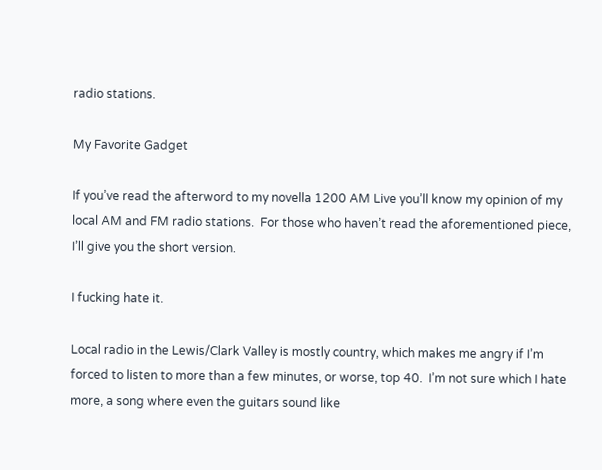radio stations.

My Favorite Gadget

If you’ve read the afterword to my novella 1200 AM Live you’ll know my opinion of my local AM and FM radio stations.  For those who haven’t read the aforementioned piece, I’ll give you the short version.

I fucking hate it.

Local radio in the Lewis/Clark Valley is mostly country, which makes me angry if I’m forced to listen to more than a few minutes, or worse, top 40.  I’m not sure which I hate more, a song where even the guitars sound like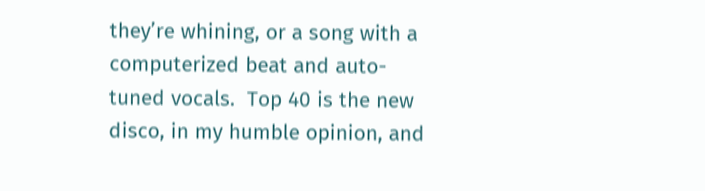they’re whining, or a song with a computerized beat and auto-tuned vocals.  Top 40 is the new disco, in my humble opinion, and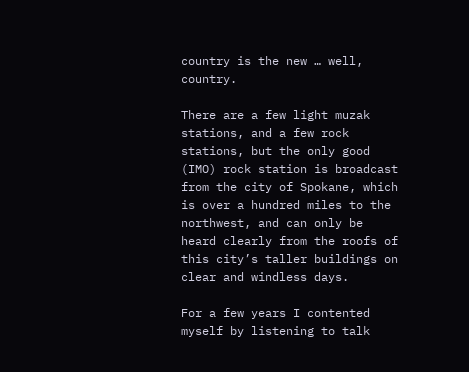country is the new … well, country.

There are a few light muzak stations, and a few rock stations, but the only good (IMO) rock station is broadcast from the city of Spokane, which is over a hundred miles to the northwest, and can only be heard clearly from the roofs of this city’s taller buildings on clear and windless days.

For a few years I contented myself by listening to talk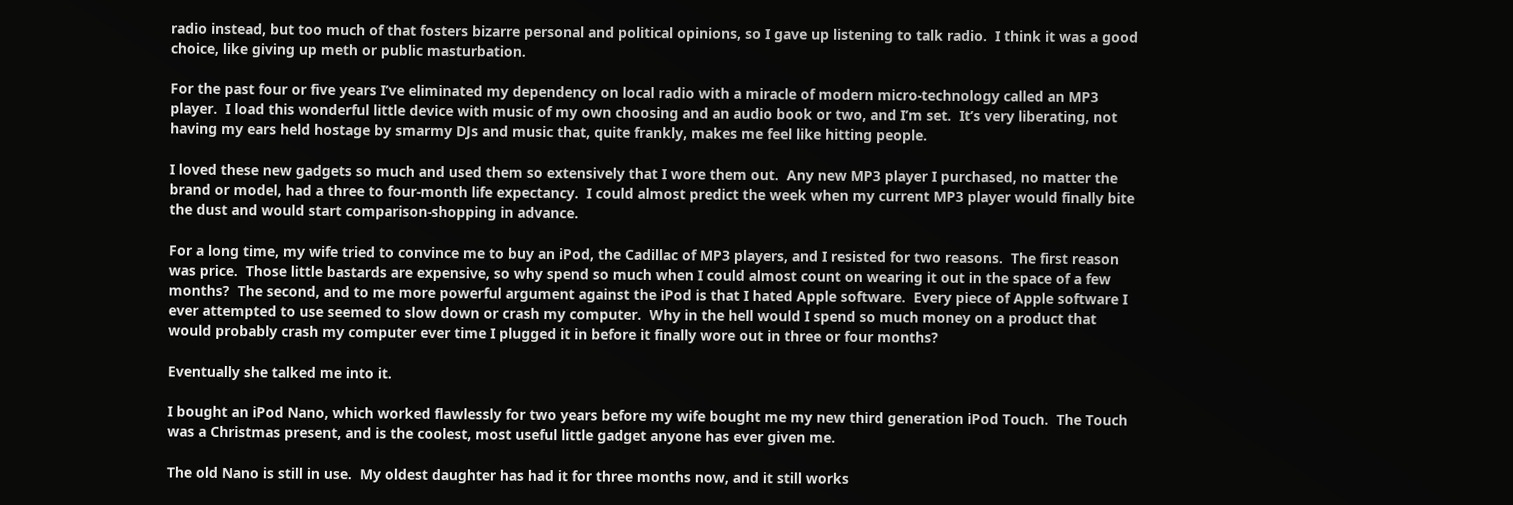radio instead, but too much of that fosters bizarre personal and political opinions, so I gave up listening to talk radio.  I think it was a good choice, like giving up meth or public masturbation.

For the past four or five years I’ve eliminated my dependency on local radio with a miracle of modern micro-technology called an MP3 player.  I load this wonderful little device with music of my own choosing and an audio book or two, and I’m set.  It’s very liberating, not having my ears held hostage by smarmy DJs and music that, quite frankly, makes me feel like hitting people.

I loved these new gadgets so much and used them so extensively that I wore them out.  Any new MP3 player I purchased, no matter the brand or model, had a three to four-month life expectancy.  I could almost predict the week when my current MP3 player would finally bite the dust and would start comparison-shopping in advance.

For a long time, my wife tried to convince me to buy an iPod, the Cadillac of MP3 players, and I resisted for two reasons.  The first reason was price.  Those little bastards are expensive, so why spend so much when I could almost count on wearing it out in the space of a few months?  The second, and to me more powerful argument against the iPod is that I hated Apple software.  Every piece of Apple software I ever attempted to use seemed to slow down or crash my computer.  Why in the hell would I spend so much money on a product that would probably crash my computer ever time I plugged it in before it finally wore out in three or four months?

Eventually she talked me into it.

I bought an iPod Nano, which worked flawlessly for two years before my wife bought me my new third generation iPod Touch.  The Touch was a Christmas present, and is the coolest, most useful little gadget anyone has ever given me.

The old Nano is still in use.  My oldest daughter has had it for three months now, and it still works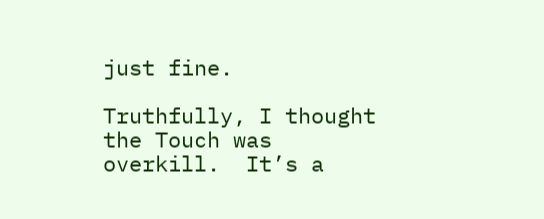just fine.

Truthfully, I thought the Touch was overkill.  It’s a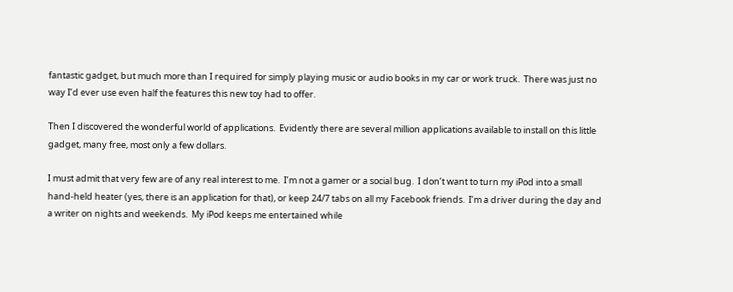fantastic gadget, but much more than I required for simply playing music or audio books in my car or work truck.  There was just no way I’d ever use even half the features this new toy had to offer.

Then I discovered the wonderful world of applications.  Evidently there are several million applications available to install on this little gadget, many free, most only a few dollars.

I must admit that very few are of any real interest to me.  I’m not a gamer or a social bug.  I don’t want to turn my iPod into a small hand-held heater (yes, there is an application for that), or keep 24/7 tabs on all my Facebook friends.  I’m a driver during the day and a writer on nights and weekends.  My iPod keeps me entertained while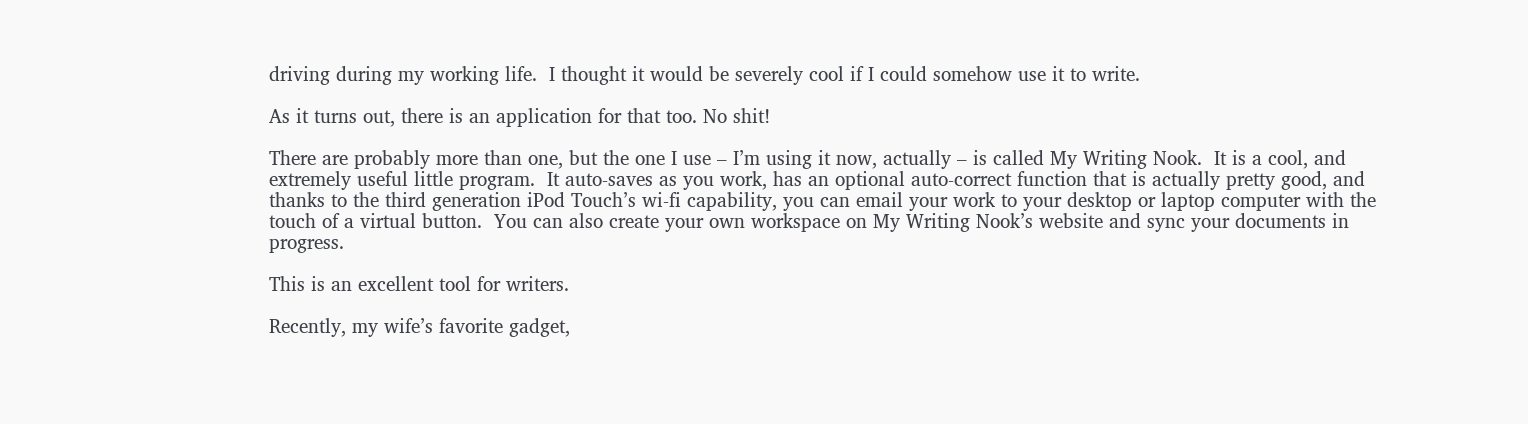driving during my working life.  I thought it would be severely cool if I could somehow use it to write.

As it turns out, there is an application for that too. No shit!

There are probably more than one, but the one I use – I’m using it now, actually – is called My Writing Nook.  It is a cool, and extremely useful little program.  It auto-saves as you work, has an optional auto-correct function that is actually pretty good, and thanks to the third generation iPod Touch’s wi-fi capability, you can email your work to your desktop or laptop computer with the touch of a virtual button.  You can also create your own workspace on My Writing Nook’s website and sync your documents in progress.

This is an excellent tool for writers.

Recently, my wife’s favorite gadget,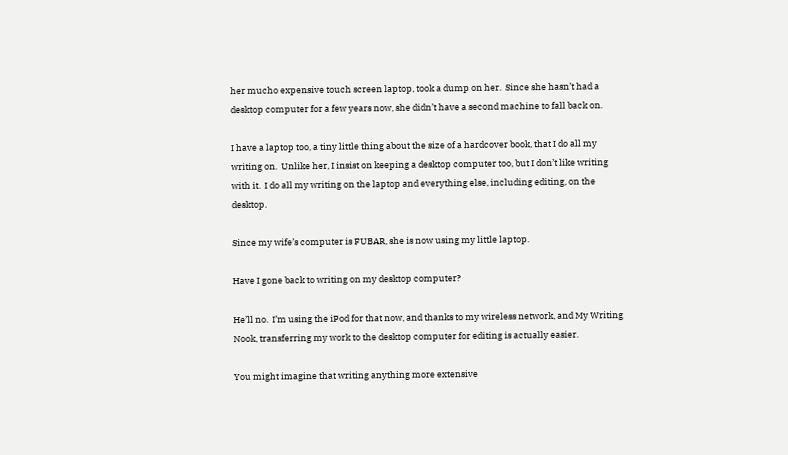her mucho expensive touch screen laptop, took a dump on her.  Since she hasn’t had a desktop computer for a few years now, she didn’t have a second machine to fall back on.

I have a laptop too, a tiny little thing about the size of a hardcover book, that I do all my writing on.  Unlike her, I insist on keeping a desktop computer too, but I don’t like writing with it.  I do all my writing on the laptop and everything else, including editing, on the desktop.

Since my wife’s computer is FUBAR, she is now using my little laptop.

Have I gone back to writing on my desktop computer?

He’ll no.  I’m using the iPod for that now, and thanks to my wireless network, and My Writing Nook, transferring my work to the desktop computer for editing is actually easier.

You might imagine that writing anything more extensive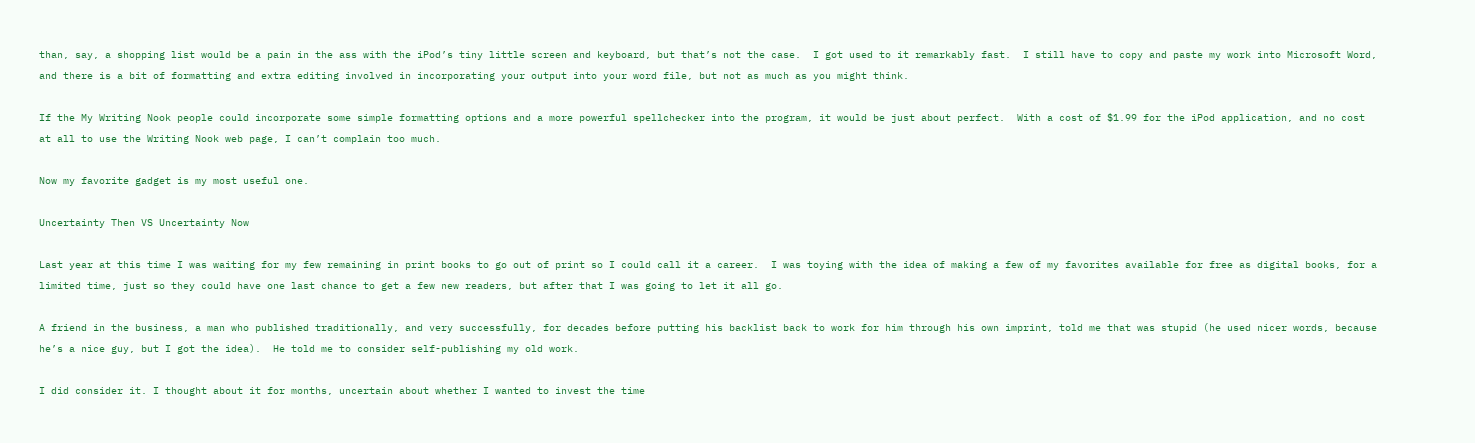than, say, a shopping list would be a pain in the ass with the iPod’s tiny little screen and keyboard, but that’s not the case.  I got used to it remarkably fast.  I still have to copy and paste my work into Microsoft Word, and there is a bit of formatting and extra editing involved in incorporating your output into your word file, but not as much as you might think.

If the My Writing Nook people could incorporate some simple formatting options and a more powerful spellchecker into the program, it would be just about perfect.  With a cost of $1.99 for the iPod application, and no cost at all to use the Writing Nook web page, I can’t complain too much.

Now my favorite gadget is my most useful one.

Uncertainty Then VS Uncertainty Now

Last year at this time I was waiting for my few remaining in print books to go out of print so I could call it a career.  I was toying with the idea of making a few of my favorites available for free as digital books, for a limited time, just so they could have one last chance to get a few new readers, but after that I was going to let it all go.

A friend in the business, a man who published traditionally, and very successfully, for decades before putting his backlist back to work for him through his own imprint, told me that was stupid (he used nicer words, because he’s a nice guy, but I got the idea).  He told me to consider self-publishing my old work.

I did consider it. I thought about it for months, uncertain about whether I wanted to invest the time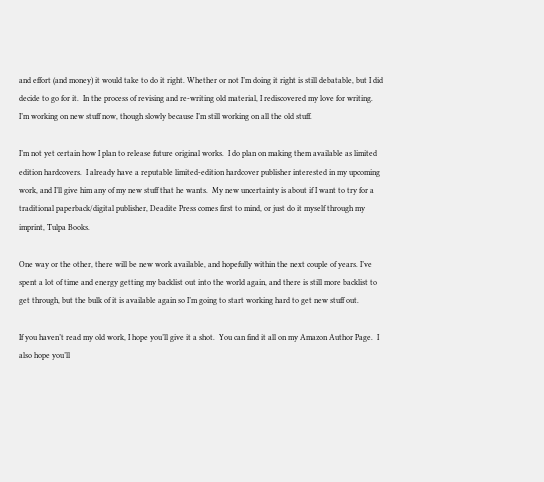and effort (and money) it would take to do it right. Whether or not I’m doing it right is still debatable, but I did decide to go for it.  In the process of revising and re-writing old material, I rediscovered my love for writing.  I’m working on new stuff now, though slowly because I’m still working on all the old stuff.

I’m not yet certain how I plan to release future original works.  I do plan on making them available as limited edition hardcovers.  I already have a reputable limited-edition hardcover publisher interested in my upcoming work, and I’ll give him any of my new stuff that he wants.  My new uncertainty is about if I want to try for a traditional paperback/digital publisher, Deadite Press comes first to mind, or just do it myself through my imprint, Tulpa Books.

One way or the other, there will be new work available, and hopefully within the next couple of years. I’ve spent a lot of time and energy getting my backlist out into the world again, and there is still more backlist to get through, but the bulk of it is available again so I’m going to start working hard to get new stuff out.

If you haven’t read my old work, I hope you’ll give it a shot.  You can find it all on my Amazon Author Page.  I also hope you’ll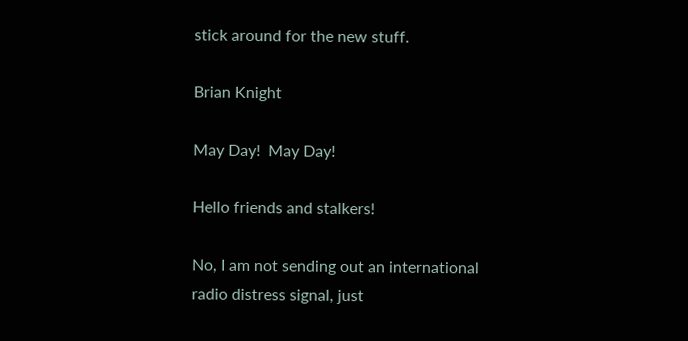stick around for the new stuff.

Brian Knight

May Day!  May Day!

Hello friends and stalkers!

No, I am not sending out an international radio distress signal, just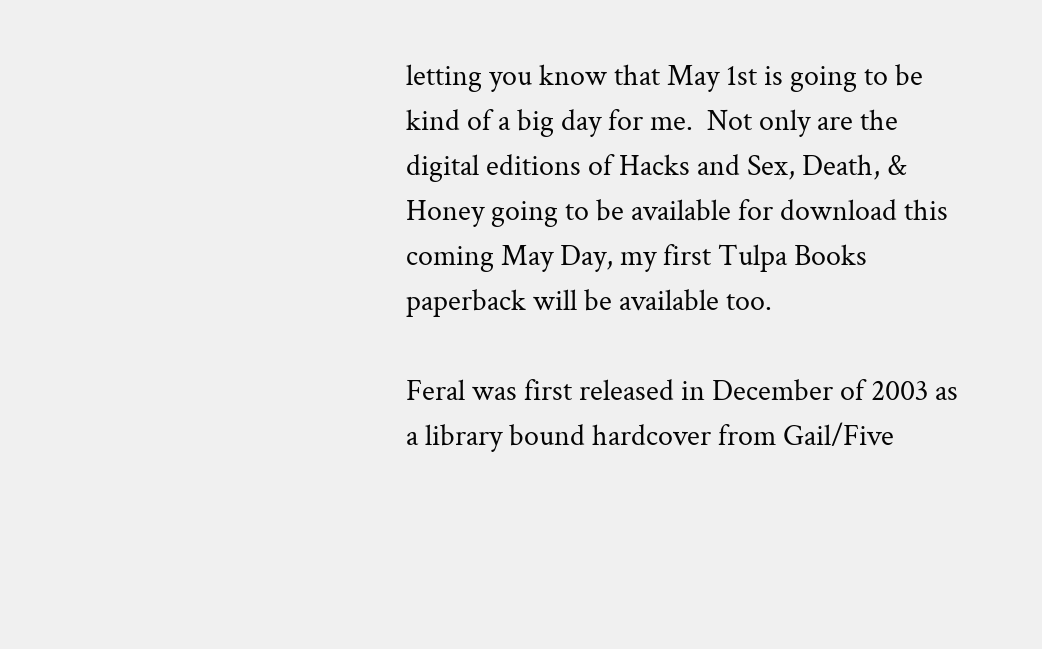letting you know that May 1st is going to be kind of a big day for me.  Not only are the digital editions of Hacks and Sex, Death, & Honey going to be available for download this coming May Day, my first Tulpa Books paperback will be available too.

Feral was first released in December of 2003 as a library bound hardcover from Gail/Five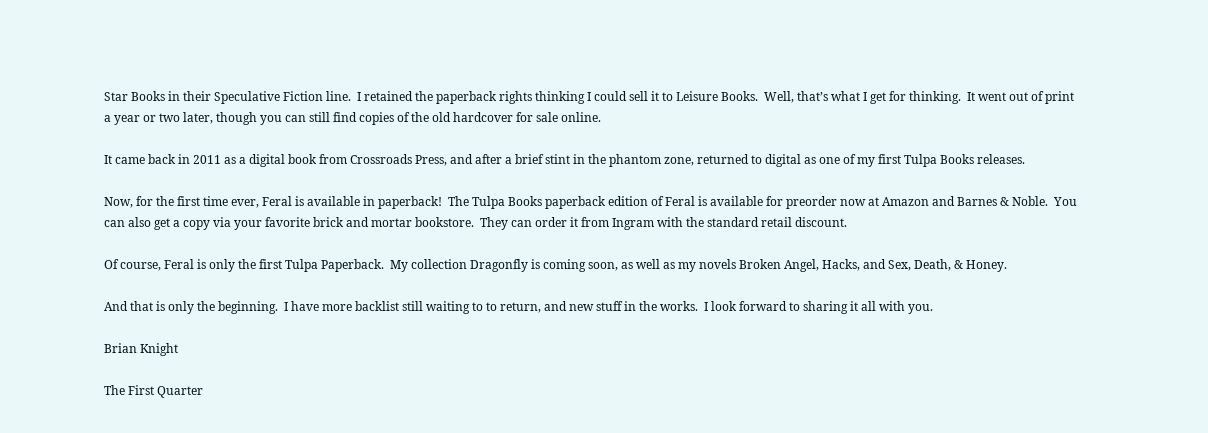Star Books in their Speculative Fiction line.  I retained the paperback rights thinking I could sell it to Leisure Books.  Well, that’s what I get for thinking.  It went out of print a year or two later, though you can still find copies of the old hardcover for sale online.

It came back in 2011 as a digital book from Crossroads Press, and after a brief stint in the phantom zone, returned to digital as one of my first Tulpa Books releases.

Now, for the first time ever, Feral is available in paperback!  The Tulpa Books paperback edition of Feral is available for preorder now at Amazon and Barnes & Noble.  You can also get a copy via your favorite brick and mortar bookstore.  They can order it from Ingram with the standard retail discount.

Of course, Feral is only the first Tulpa Paperback.  My collection Dragonfly is coming soon, as well as my novels Broken Angel, Hacks, and Sex, Death, & Honey.

And that is only the beginning.  I have more backlist still waiting to to return, and new stuff in the works.  I look forward to sharing it all with you.

Brian Knight

The First Quarter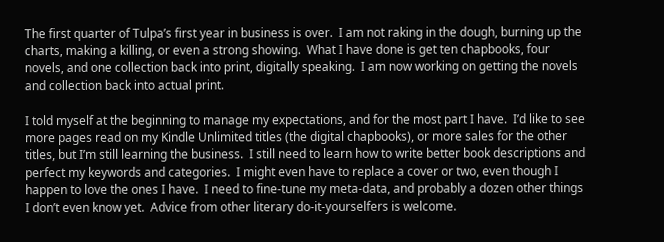The first quarter of Tulpa’s first year in business is over.  I am not raking in the dough, burning up the charts, making a killing, or even a strong showing.  What I have done is get ten chapbooks, four novels, and one collection back into print, digitally speaking.  I am now working on getting the novels and collection back into actual print.

I told myself at the beginning to manage my expectations, and for the most part I have.  I’d like to see more pages read on my Kindle Unlimited titles (the digital chapbooks), or more sales for the other titles, but I’m still learning the business.  I still need to learn how to write better book descriptions and perfect my keywords and categories.  I might even have to replace a cover or two, even though I happen to love the ones I have.  I need to fine-tune my meta-data, and probably a dozen other things I don’t even know yet.  Advice from other literary do-it-yourselfers is welcome.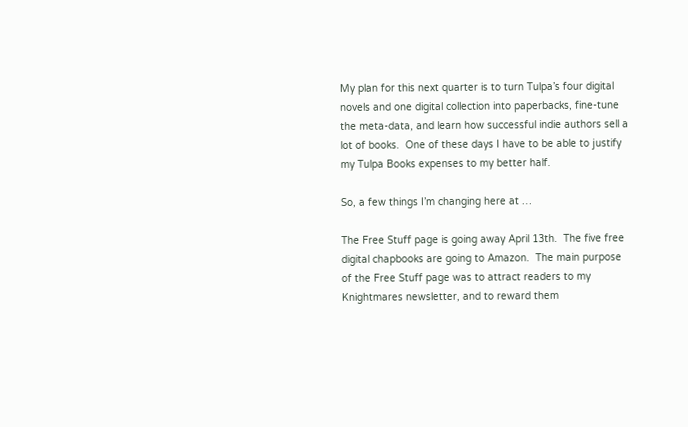My plan for this next quarter is to turn Tulpa’s four digital novels and one digital collection into paperbacks, fine-tune the meta-data, and learn how successful indie authors sell a lot of books.  One of these days I have to be able to justify my Tulpa Books expenses to my better half.

So, a few things I’m changing here at …

The Free Stuff page is going away April 13th.  The five free digital chapbooks are going to Amazon.  The main purpose of the Free Stuff page was to attract readers to my Knightmares newsletter, and to reward them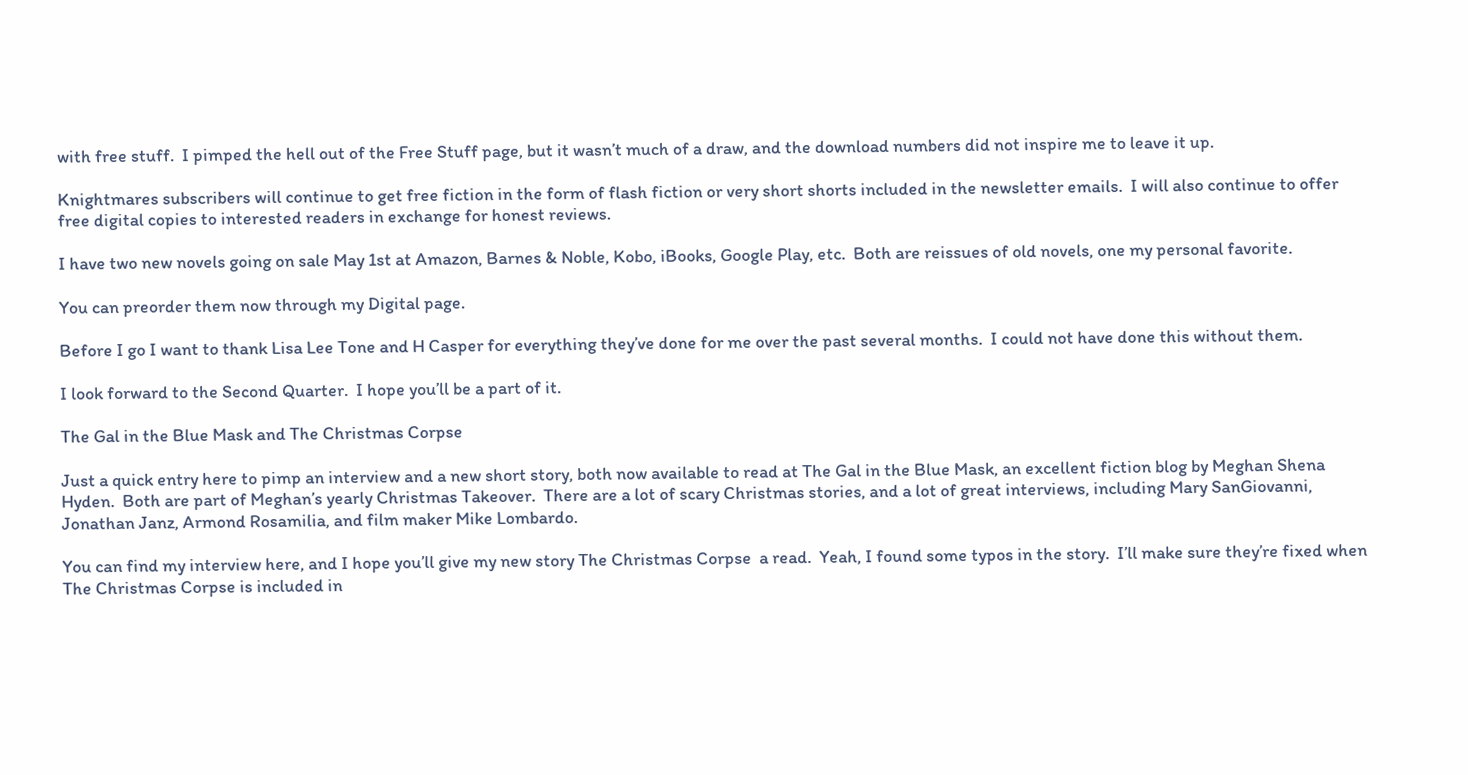with free stuff.  I pimped the hell out of the Free Stuff page, but it wasn’t much of a draw, and the download numbers did not inspire me to leave it up.

Knightmares subscribers will continue to get free fiction in the form of flash fiction or very short shorts included in the newsletter emails.  I will also continue to offer free digital copies to interested readers in exchange for honest reviews.

I have two new novels going on sale May 1st at Amazon, Barnes & Noble, Kobo, iBooks, Google Play, etc.  Both are reissues of old novels, one my personal favorite.

You can preorder them now through my Digital page.

Before I go I want to thank Lisa Lee Tone and H Casper for everything they’ve done for me over the past several months.  I could not have done this without them.

I look forward to the Second Quarter.  I hope you’ll be a part of it.

The Gal in the Blue Mask and The Christmas Corpse

Just a quick entry here to pimp an interview and a new short story, both now available to read at The Gal in the Blue Mask, an excellent fiction blog by Meghan Shena Hyden.  Both are part of Meghan’s yearly Christmas Takeover.  There are a lot of scary Christmas stories, and a lot of great interviews, including Mary SanGiovanni, Jonathan Janz, Armond Rosamilia, and film maker Mike Lombardo.

You can find my interview here, and I hope you’ll give my new story The Christmas Corpse  a read.  Yeah, I found some typos in the story.  I’ll make sure they’re fixed when The Christmas Corpse is included in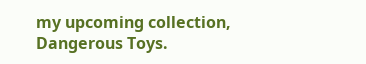my upcoming collection, Dangerous Toys.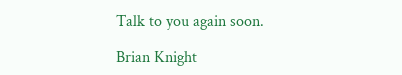Talk to you again soon.

Brian Knight